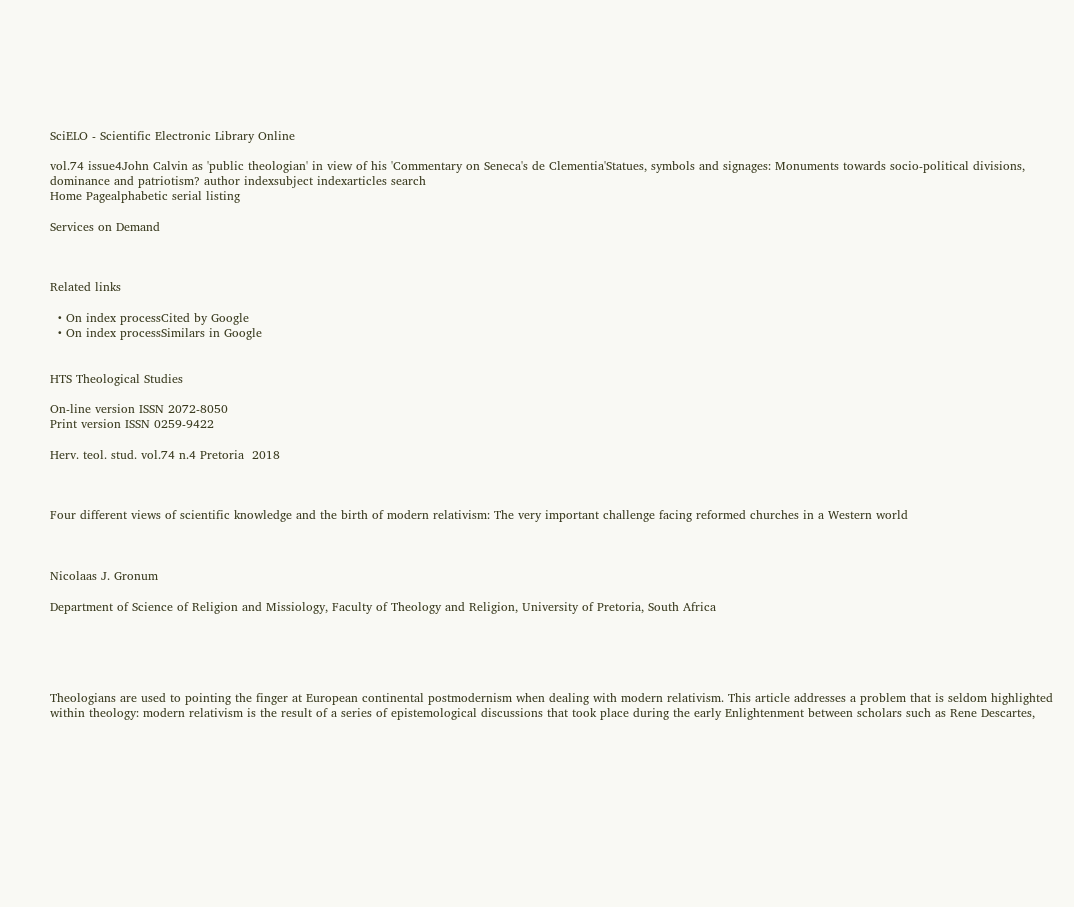SciELO - Scientific Electronic Library Online

vol.74 issue4John Calvin as 'public theologian' in view of his 'Commentary on Seneca's de Clementia'Statues, symbols and signages: Monuments towards socio-political divisions, dominance and patriotism? author indexsubject indexarticles search
Home Pagealphabetic serial listing

Services on Demand



Related links

  • On index processCited by Google
  • On index processSimilars in Google


HTS Theological Studies

On-line version ISSN 2072-8050
Print version ISSN 0259-9422

Herv. teol. stud. vol.74 n.4 Pretoria  2018



Four different views of scientific knowledge and the birth of modern relativism: The very important challenge facing reformed churches in a Western world



Nicolaas J. Gronum

Department of Science of Religion and Missiology, Faculty of Theology and Religion, University of Pretoria, South Africa





Theologians are used to pointing the finger at European continental postmodernism when dealing with modern relativism. This article addresses a problem that is seldom highlighted within theology: modern relativism is the result of a series of epistemological discussions that took place during the early Enlightenment between scholars such as Rene Descartes,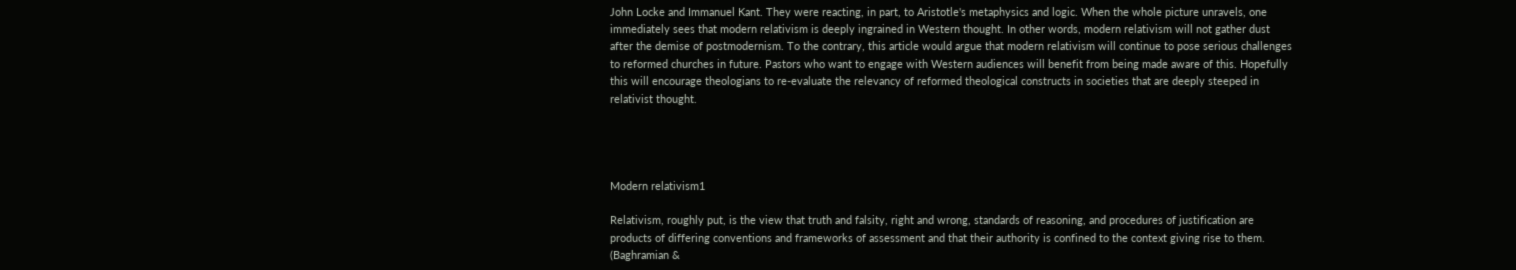John Locke and Immanuel Kant. They were reacting, in part, to Aristotle's metaphysics and logic. When the whole picture unravels, one immediately sees that modern relativism is deeply ingrained in Western thought. In other words, modern relativism will not gather dust after the demise of postmodernism. To the contrary, this article would argue that modern relativism will continue to pose serious challenges to reformed churches in future. Pastors who want to engage with Western audiences will benefit from being made aware of this. Hopefully this will encourage theologians to re-evaluate the relevancy of reformed theological constructs in societies that are deeply steeped in relativist thought.




Modern relativism1

Relativism, roughly put, is the view that truth and falsity, right and wrong, standards of reasoning, and procedures of justification are products of differing conventions and frameworks of assessment and that their authority is confined to the context giving rise to them. (Baghramian &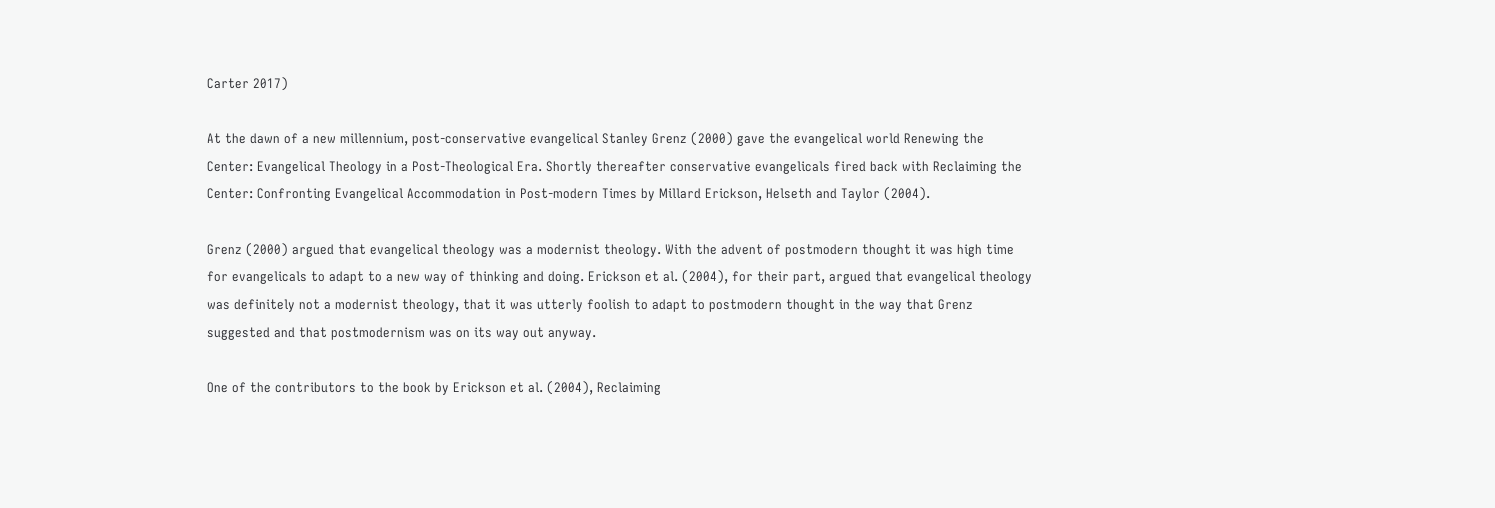Carter 2017)

At the dawn of a new millennium, post-conservative evangelical Stanley Grenz (2000) gave the evangelical world Renewing the Center: Evangelical Theology in a Post-Theological Era. Shortly thereafter conservative evangelicals fired back with Reclaiming the Center: Confronting Evangelical Accommodation in Post-modern Times by Millard Erickson, Helseth and Taylor (2004).

Grenz (2000) argued that evangelical theology was a modernist theology. With the advent of postmodern thought it was high time for evangelicals to adapt to a new way of thinking and doing. Erickson et al. (2004), for their part, argued that evangelical theology was definitely not a modernist theology, that it was utterly foolish to adapt to postmodern thought in the way that Grenz suggested and that postmodernism was on its way out anyway.

One of the contributors to the book by Erickson et al. (2004), Reclaiming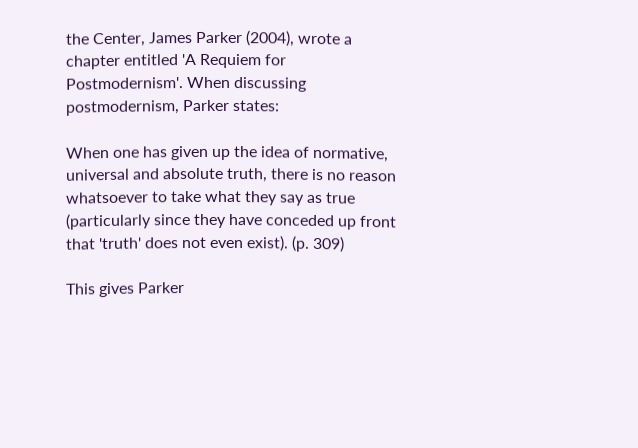the Center, James Parker (2004), wrote a chapter entitled 'A Requiem for Postmodernism'. When discussing postmodernism, Parker states:

When one has given up the idea of normative, universal and absolute truth, there is no reason whatsoever to take what they say as true (particularly since they have conceded up front that 'truth' does not even exist). (p. 309)

This gives Parker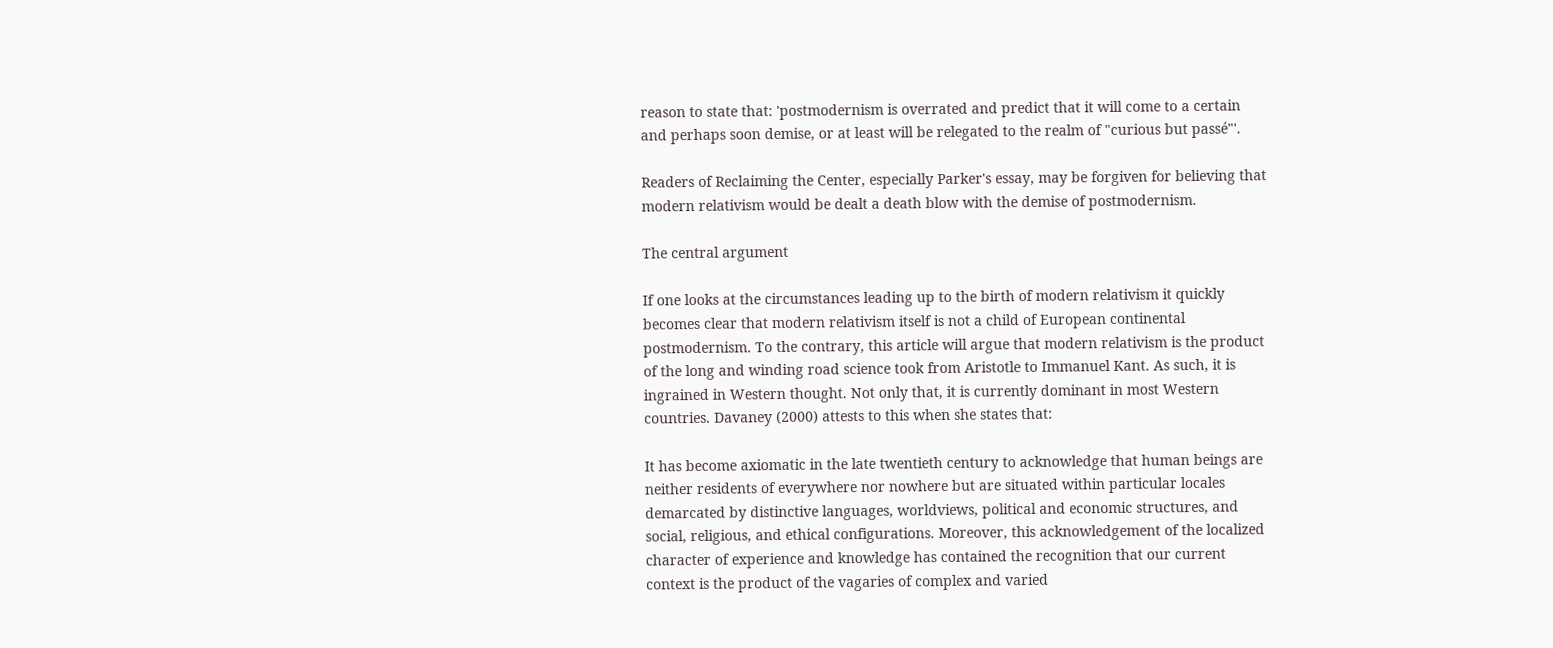reason to state that: 'postmodernism is overrated and predict that it will come to a certain and perhaps soon demise, or at least will be relegated to the realm of "curious but passé"'.

Readers of Reclaiming the Center, especially Parker's essay, may be forgiven for believing that modern relativism would be dealt a death blow with the demise of postmodernism.

The central argument

If one looks at the circumstances leading up to the birth of modern relativism it quickly becomes clear that modern relativism itself is not a child of European continental postmodernism. To the contrary, this article will argue that modern relativism is the product of the long and winding road science took from Aristotle to Immanuel Kant. As such, it is ingrained in Western thought. Not only that, it is currently dominant in most Western countries. Davaney (2000) attests to this when she states that:

It has become axiomatic in the late twentieth century to acknowledge that human beings are neither residents of everywhere nor nowhere but are situated within particular locales demarcated by distinctive languages, worldviews, political and economic structures, and social, religious, and ethical configurations. Moreover, this acknowledgement of the localized character of experience and knowledge has contained the recognition that our current context is the product of the vagaries of complex and varied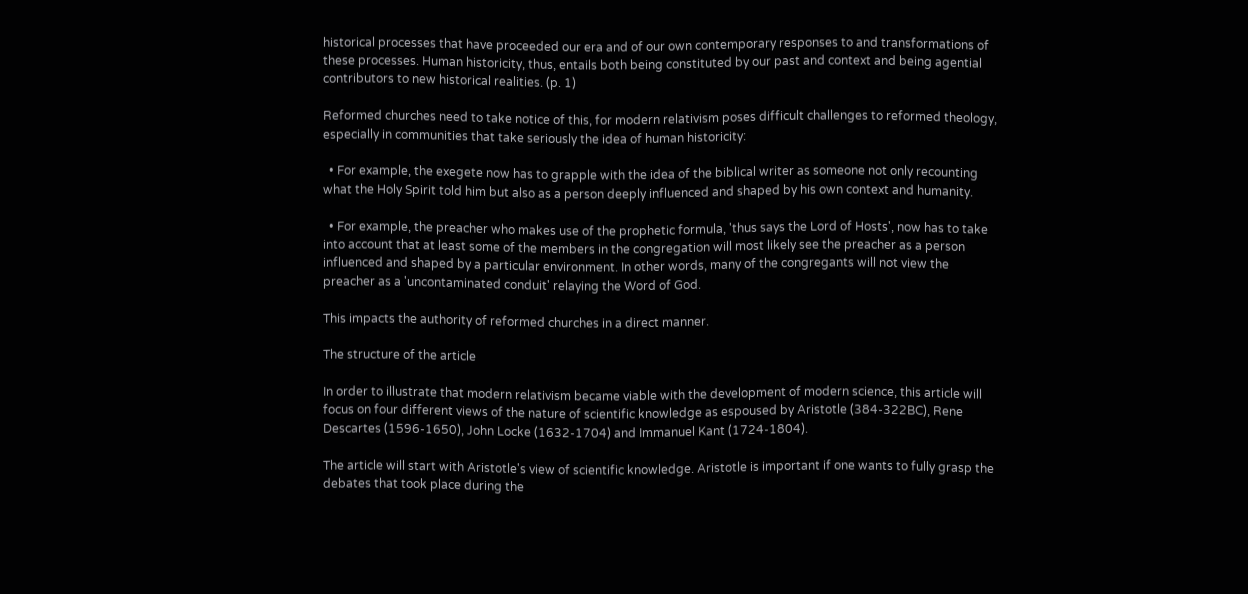historical processes that have proceeded our era and of our own contemporary responses to and transformations of these processes. Human historicity, thus, entails both being constituted by our past and context and being agential contributors to new historical realities. (p. 1)

Reformed churches need to take notice of this, for modern relativism poses difficult challenges to reformed theology, especially in communities that take seriously the idea of human historicity:

  • For example, the exegete now has to grapple with the idea of the biblical writer as someone not only recounting what the Holy Spirit told him but also as a person deeply influenced and shaped by his own context and humanity.

  • For example, the preacher who makes use of the prophetic formula, 'thus says the Lord of Hosts', now has to take into account that at least some of the members in the congregation will most likely see the preacher as a person influenced and shaped by a particular environment. In other words, many of the congregants will not view the preacher as a 'uncontaminated conduit' relaying the Word of God.

This impacts the authority of reformed churches in a direct manner.

The structure of the article

In order to illustrate that modern relativism became viable with the development of modern science, this article will focus on four different views of the nature of scientific knowledge as espoused by Aristotle (384-322BC), Rene Descartes (1596-1650), John Locke (1632-1704) and Immanuel Kant (1724-1804).

The article will start with Aristotle's view of scientific knowledge. Aristotle is important if one wants to fully grasp the debates that took place during the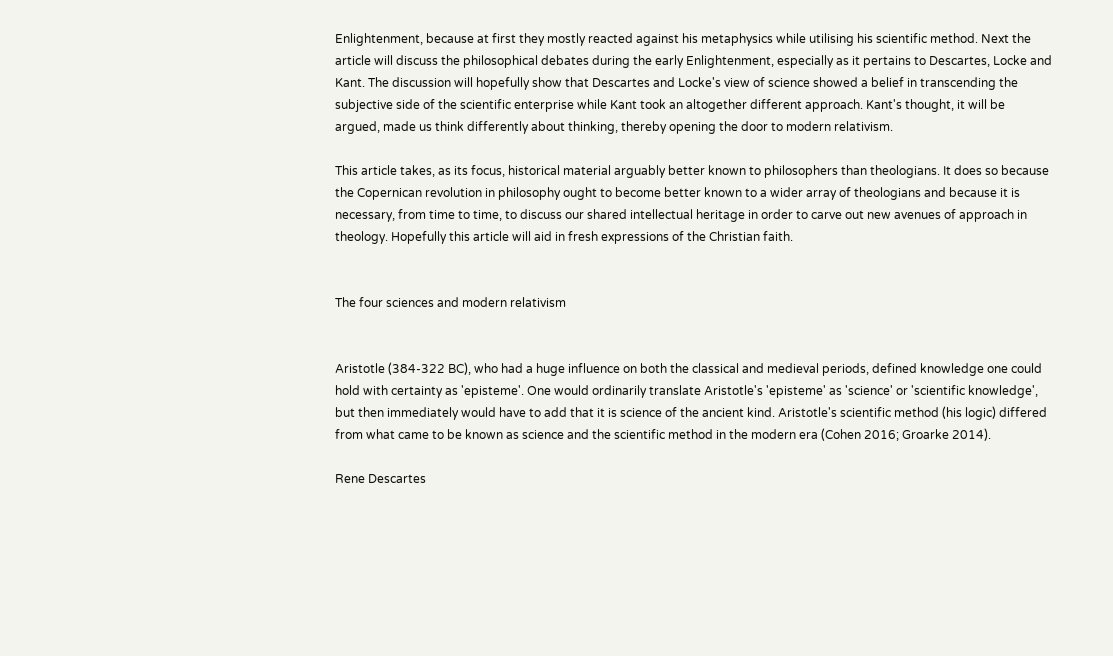Enlightenment, because at first they mostly reacted against his metaphysics while utilising his scientific method. Next the article will discuss the philosophical debates during the early Enlightenment, especially as it pertains to Descartes, Locke and Kant. The discussion will hopefully show that Descartes and Locke's view of science showed a belief in transcending the subjective side of the scientific enterprise while Kant took an altogether different approach. Kant's thought, it will be argued, made us think differently about thinking, thereby opening the door to modern relativism.

This article takes, as its focus, historical material arguably better known to philosophers than theologians. It does so because the Copernican revolution in philosophy ought to become better known to a wider array of theologians and because it is necessary, from time to time, to discuss our shared intellectual heritage in order to carve out new avenues of approach in theology. Hopefully this article will aid in fresh expressions of the Christian faith.


The four sciences and modern relativism


Aristotle (384-322 BC), who had a huge influence on both the classical and medieval periods, defined knowledge one could hold with certainty as 'episteme'. One would ordinarily translate Aristotle's 'episteme' as 'science' or 'scientific knowledge', but then immediately would have to add that it is science of the ancient kind. Aristotle's scientific method (his logic) differed from what came to be known as science and the scientific method in the modern era (Cohen 2016; Groarke 2014).

Rene Descartes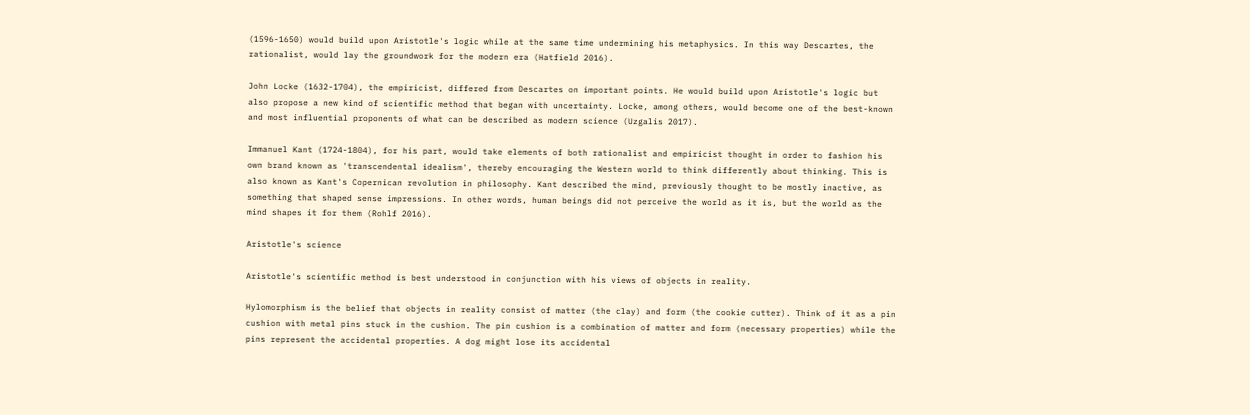(1596-1650) would build upon Aristotle's logic while at the same time undermining his metaphysics. In this way Descartes, the rationalist, would lay the groundwork for the modern era (Hatfield 2016).

John Locke (1632-1704), the empiricist, differed from Descartes on important points. He would build upon Aristotle's logic but also propose a new kind of scientific method that began with uncertainty. Locke, among others, would become one of the best-known and most influential proponents of what can be described as modern science (Uzgalis 2017).

Immanuel Kant (1724-1804), for his part, would take elements of both rationalist and empiricist thought in order to fashion his own brand known as 'transcendental idealism', thereby encouraging the Western world to think differently about thinking. This is also known as Kant's Copernican revolution in philosophy. Kant described the mind, previously thought to be mostly inactive, as something that shaped sense impressions. In other words, human beings did not perceive the world as it is, but the world as the mind shapes it for them (Rohlf 2016).

Aristotle's science

Aristotle's scientific method is best understood in conjunction with his views of objects in reality.

Hylomorphism is the belief that objects in reality consist of matter (the clay) and form (the cookie cutter). Think of it as a pin cushion with metal pins stuck in the cushion. The pin cushion is a combination of matter and form (necessary properties) while the pins represent the accidental properties. A dog might lose its accidental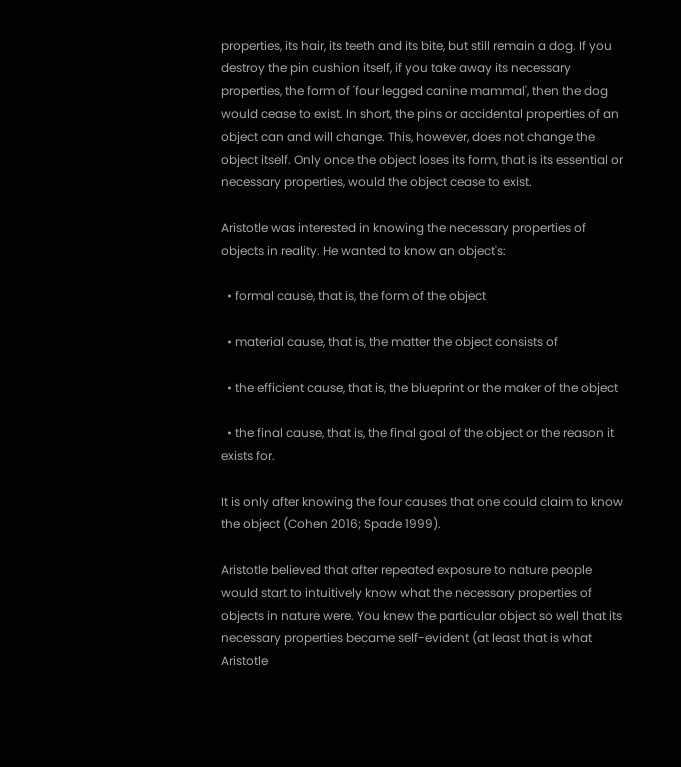properties, its hair, its teeth and its bite, but still remain a dog. If you destroy the pin cushion itself, if you take away its necessary properties, the form of 'four legged canine mammal', then the dog would cease to exist. In short, the pins or accidental properties of an object can and will change. This, however, does not change the object itself. Only once the object loses its form, that is its essential or necessary properties, would the object cease to exist.

Aristotle was interested in knowing the necessary properties of objects in reality. He wanted to know an object's:

  • formal cause, that is, the form of the object

  • material cause, that is, the matter the object consists of

  • the efficient cause, that is, the blueprint or the maker of the object

  • the final cause, that is, the final goal of the object or the reason it exists for.

It is only after knowing the four causes that one could claim to know the object (Cohen 2016; Spade 1999).

Aristotle believed that after repeated exposure to nature people would start to intuitively know what the necessary properties of objects in nature were. You knew the particular object so well that its necessary properties became self-evident (at least that is what Aristotle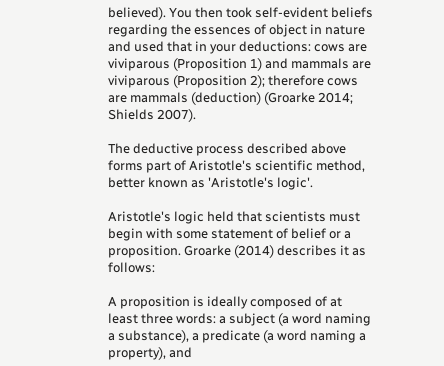believed). You then took self-evident beliefs regarding the essences of object in nature and used that in your deductions: cows are viviparous (Proposition 1) and mammals are viviparous (Proposition 2); therefore cows are mammals (deduction) (Groarke 2014; Shields 2007).

The deductive process described above forms part of Aristotle's scientific method, better known as 'Aristotle's logic'.

Aristotle's logic held that scientists must begin with some statement of belief or a proposition. Groarke (2014) describes it as follows:

A proposition is ideally composed of at least three words: a subject (a word naming a substance), a predicate (a word naming a property), and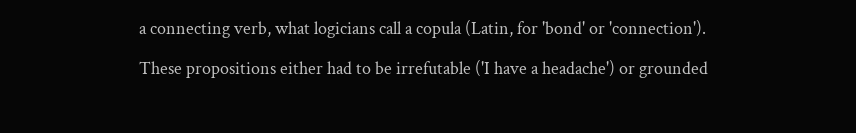a connecting verb, what logicians call a copula (Latin, for 'bond' or 'connection').

These propositions either had to be irrefutable ('I have a headache') or grounded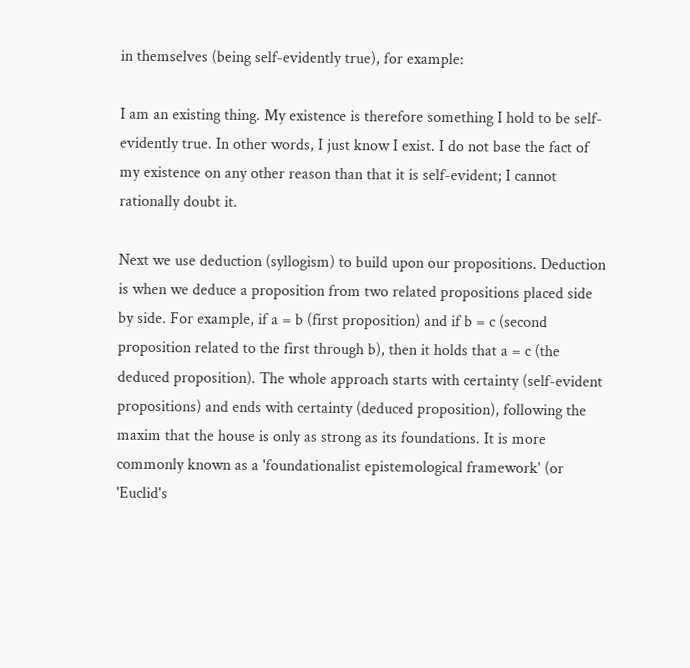in themselves (being self-evidently true), for example:

I am an existing thing. My existence is therefore something I hold to be self-evidently true. In other words, I just know I exist. I do not base the fact of my existence on any other reason than that it is self-evident; I cannot rationally doubt it.

Next we use deduction (syllogism) to build upon our propositions. Deduction is when we deduce a proposition from two related propositions placed side by side. For example, if a = b (first proposition) and if b = c (second proposition related to the first through b), then it holds that a = c (the deduced proposition). The whole approach starts with certainty (self-evident propositions) and ends with certainty (deduced proposition), following the maxim that the house is only as strong as its foundations. It is more commonly known as a 'foundationalist epistemological framework' (or 'Euclid's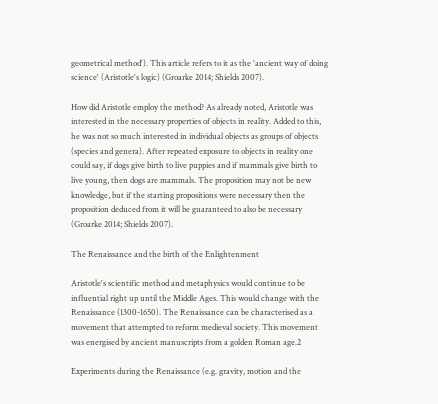geometrical method'). This article refers to it as the 'ancient way of doing science' (Aristotle's logic) (Groarke 2014; Shields 2007).

How did Aristotle employ the method? As already noted, Aristotle was interested in the necessary properties of objects in reality. Added to this, he was not so much interested in individual objects as groups of objects (species and genera). After repeated exposure to objects in reality one could say, if dogs give birth to live puppies and if mammals give birth to live young, then dogs are mammals. The proposition may not be new knowledge, but if the starting propositions were necessary then the proposition deduced from it will be guaranteed to also be necessary (Groarke 2014; Shields 2007).

The Renaissance and the birth of the Enlightenment

Aristotle's scientific method and metaphysics would continue to be influential right up until the Middle Ages. This would change with the Renaissance (1300-1650). The Renaissance can be characterised as a movement that attempted to reform medieval society. This movement was energised by ancient manuscripts from a golden Roman age.2

Experiments during the Renaissance (e.g. gravity, motion and the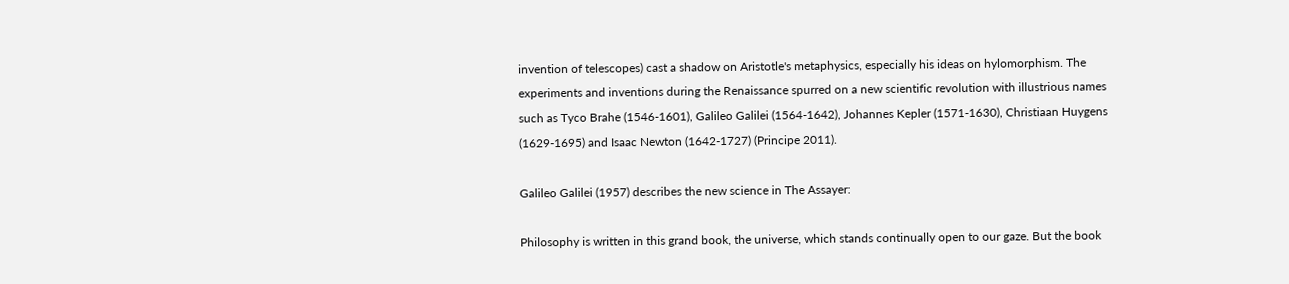invention of telescopes) cast a shadow on Aristotle's metaphysics, especially his ideas on hylomorphism. The experiments and inventions during the Renaissance spurred on a new scientific revolution with illustrious names such as Tyco Brahe (1546-1601), Galileo Galilei (1564-1642), Johannes Kepler (1571-1630), Christiaan Huygens (1629-1695) and Isaac Newton (1642-1727) (Principe 2011).

Galileo Galilei (1957) describes the new science in The Assayer:

Philosophy is written in this grand book, the universe, which stands continually open to our gaze. But the book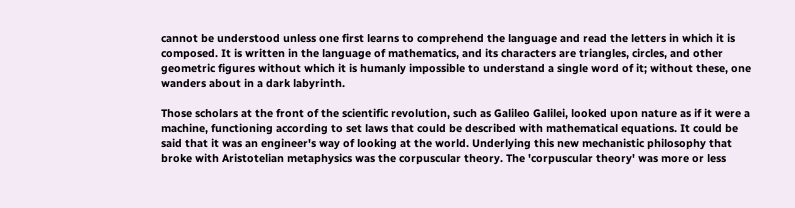cannot be understood unless one first learns to comprehend the language and read the letters in which it is composed. It is written in the language of mathematics, and its characters are triangles, circles, and other geometric figures without which it is humanly impossible to understand a single word of it; without these, one wanders about in a dark labyrinth.

Those scholars at the front of the scientific revolution, such as Galileo Galilei, looked upon nature as if it were a machine, functioning according to set laws that could be described with mathematical equations. It could be said that it was an engineer's way of looking at the world. Underlying this new mechanistic philosophy that broke with Aristotelian metaphysics was the corpuscular theory. The 'corpuscular theory' was more or less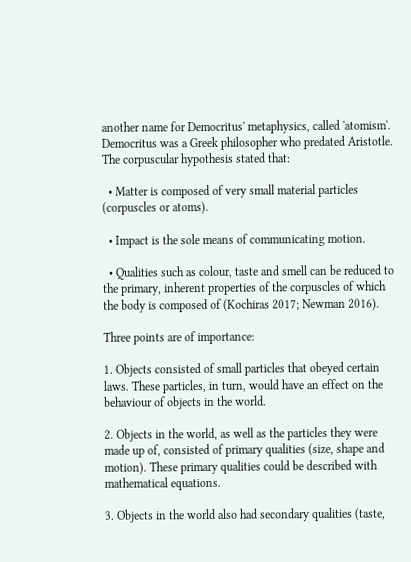another name for Democritus' metaphysics, called 'atomism'. Democritus was a Greek philosopher who predated Aristotle. The corpuscular hypothesis stated that:

  • Matter is composed of very small material particles (corpuscles or atoms).

  • Impact is the sole means of communicating motion.

  • Qualities such as colour, taste and smell can be reduced to the primary, inherent properties of the corpuscles of which the body is composed of (Kochiras 2017; Newman 2016).

Three points are of importance:

1. Objects consisted of small particles that obeyed certain laws. These particles, in turn, would have an effect on the behaviour of objects in the world.

2. Objects in the world, as well as the particles they were made up of, consisted of primary qualities (size, shape and motion). These primary qualities could be described with mathematical equations.

3. Objects in the world also had secondary qualities (taste,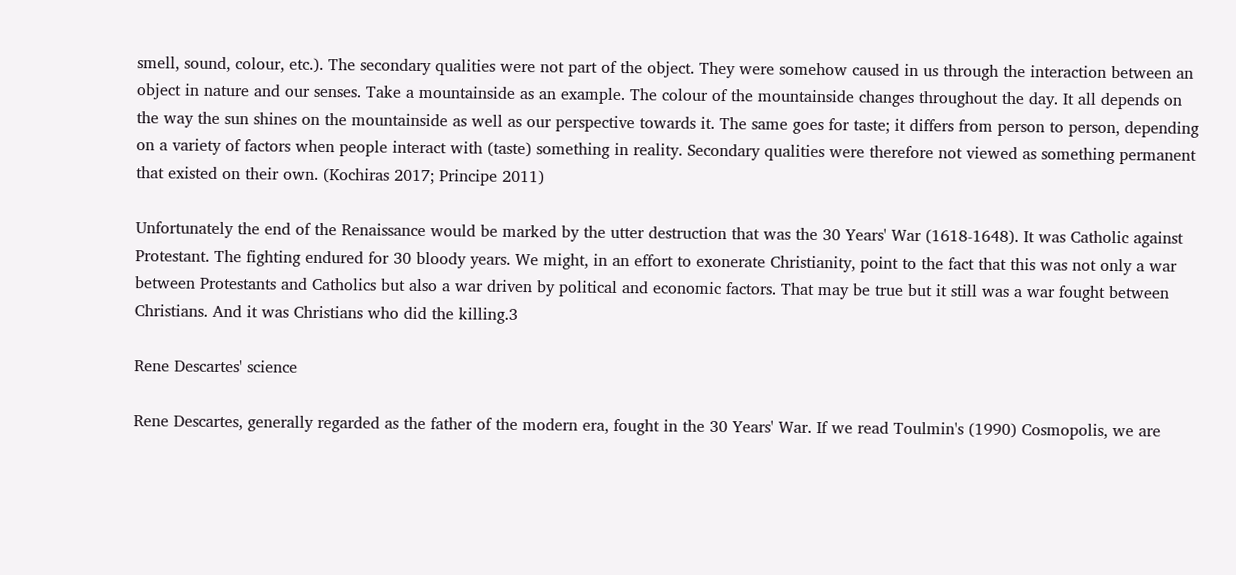smell, sound, colour, etc.). The secondary qualities were not part of the object. They were somehow caused in us through the interaction between an object in nature and our senses. Take a mountainside as an example. The colour of the mountainside changes throughout the day. It all depends on the way the sun shines on the mountainside as well as our perspective towards it. The same goes for taste; it differs from person to person, depending on a variety of factors when people interact with (taste) something in reality. Secondary qualities were therefore not viewed as something permanent that existed on their own. (Kochiras 2017; Principe 2011)

Unfortunately the end of the Renaissance would be marked by the utter destruction that was the 30 Years' War (1618-1648). It was Catholic against Protestant. The fighting endured for 30 bloody years. We might, in an effort to exonerate Christianity, point to the fact that this was not only a war between Protestants and Catholics but also a war driven by political and economic factors. That may be true but it still was a war fought between Christians. And it was Christians who did the killing.3

Rene Descartes' science

Rene Descartes, generally regarded as the father of the modern era, fought in the 30 Years' War. If we read Toulmin's (1990) Cosmopolis, we are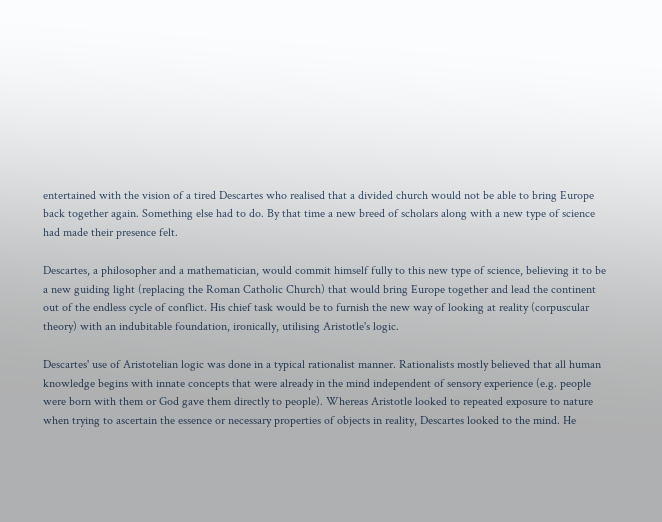entertained with the vision of a tired Descartes who realised that a divided church would not be able to bring Europe back together again. Something else had to do. By that time a new breed of scholars along with a new type of science had made their presence felt.

Descartes, a philosopher and a mathematician, would commit himself fully to this new type of science, believing it to be a new guiding light (replacing the Roman Catholic Church) that would bring Europe together and lead the continent out of the endless cycle of conflict. His chief task would be to furnish the new way of looking at reality (corpuscular theory) with an indubitable foundation, ironically, utilising Aristotle's logic.

Descartes' use of Aristotelian logic was done in a typical rationalist manner. Rationalists mostly believed that all human knowledge begins with innate concepts that were already in the mind independent of sensory experience (e.g. people were born with them or God gave them directly to people). Whereas Aristotle looked to repeated exposure to nature when trying to ascertain the essence or necessary properties of objects in reality, Descartes looked to the mind. He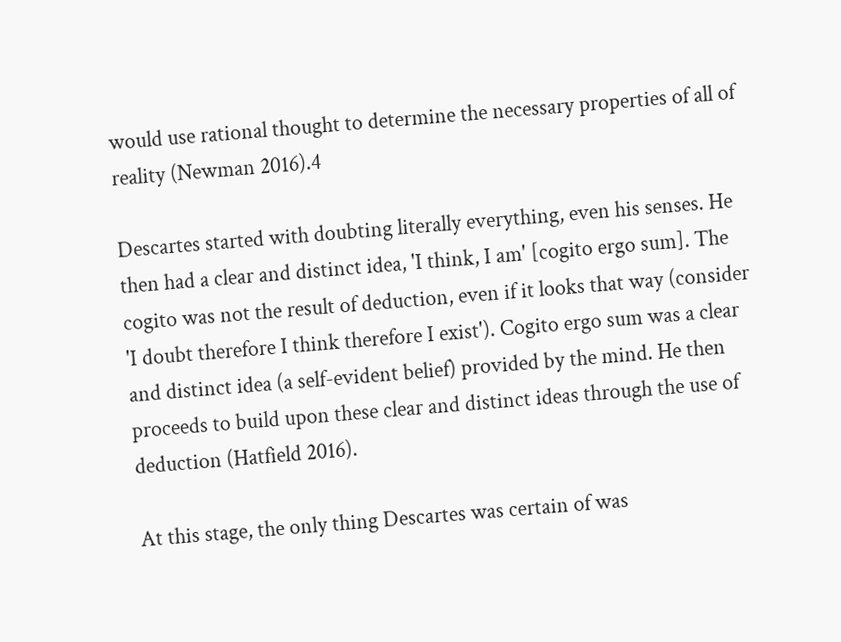would use rational thought to determine the necessary properties of all of reality (Newman 2016).4

Descartes started with doubting literally everything, even his senses. He then had a clear and distinct idea, 'I think, I am' [cogito ergo sum]. The cogito was not the result of deduction, even if it looks that way (consider 'I doubt therefore I think therefore I exist'). Cogito ergo sum was a clear and distinct idea (a self-evident belief) provided by the mind. He then proceeds to build upon these clear and distinct ideas through the use of deduction (Hatfield 2016).

At this stage, the only thing Descartes was certain of was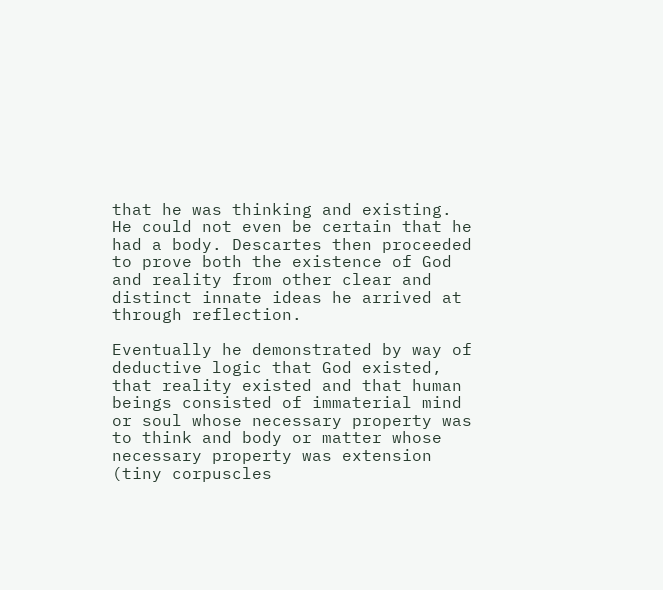that he was thinking and existing. He could not even be certain that he had a body. Descartes then proceeded to prove both the existence of God and reality from other clear and distinct innate ideas he arrived at through reflection.

Eventually he demonstrated by way of deductive logic that God existed, that reality existed and that human beings consisted of immaterial mind or soul whose necessary property was to think and body or matter whose necessary property was extension (tiny corpuscles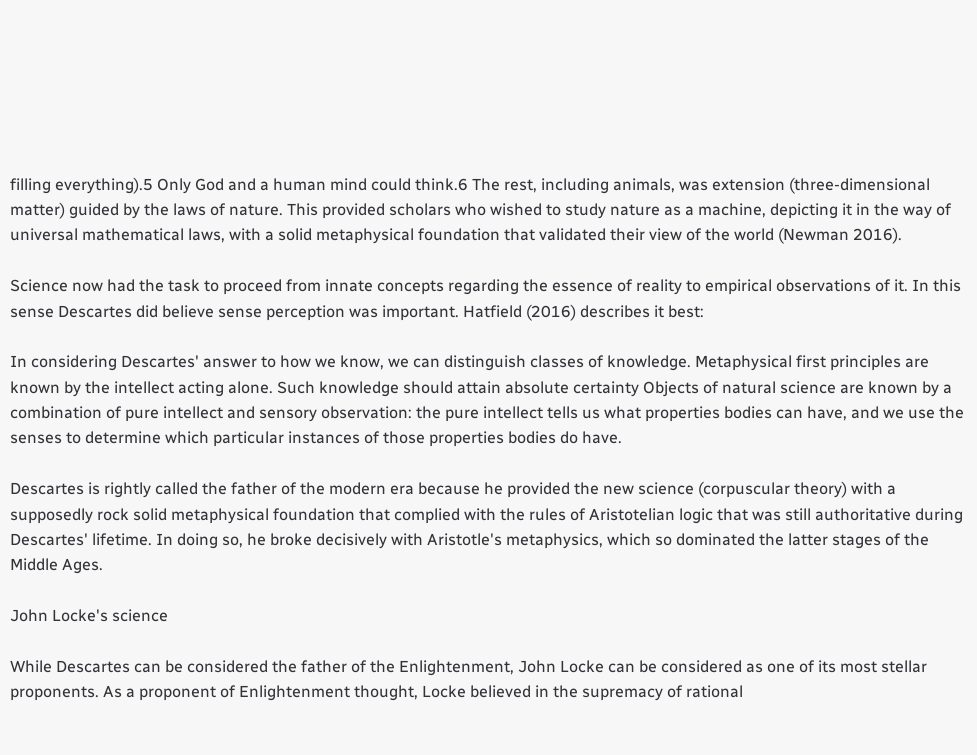filling everything).5 Only God and a human mind could think.6 The rest, including animals, was extension (three-dimensional matter) guided by the laws of nature. This provided scholars who wished to study nature as a machine, depicting it in the way of universal mathematical laws, with a solid metaphysical foundation that validated their view of the world (Newman 2016).

Science now had the task to proceed from innate concepts regarding the essence of reality to empirical observations of it. In this sense Descartes did believe sense perception was important. Hatfield (2016) describes it best:

In considering Descartes' answer to how we know, we can distinguish classes of knowledge. Metaphysical first principles are known by the intellect acting alone. Such knowledge should attain absolute certainty Objects of natural science are known by a combination of pure intellect and sensory observation: the pure intellect tells us what properties bodies can have, and we use the senses to determine which particular instances of those properties bodies do have.

Descartes is rightly called the father of the modern era because he provided the new science (corpuscular theory) with a supposedly rock solid metaphysical foundation that complied with the rules of Aristotelian logic that was still authoritative during Descartes' lifetime. In doing so, he broke decisively with Aristotle's metaphysics, which so dominated the latter stages of the Middle Ages.

John Locke's science

While Descartes can be considered the father of the Enlightenment, John Locke can be considered as one of its most stellar proponents. As a proponent of Enlightenment thought, Locke believed in the supremacy of rational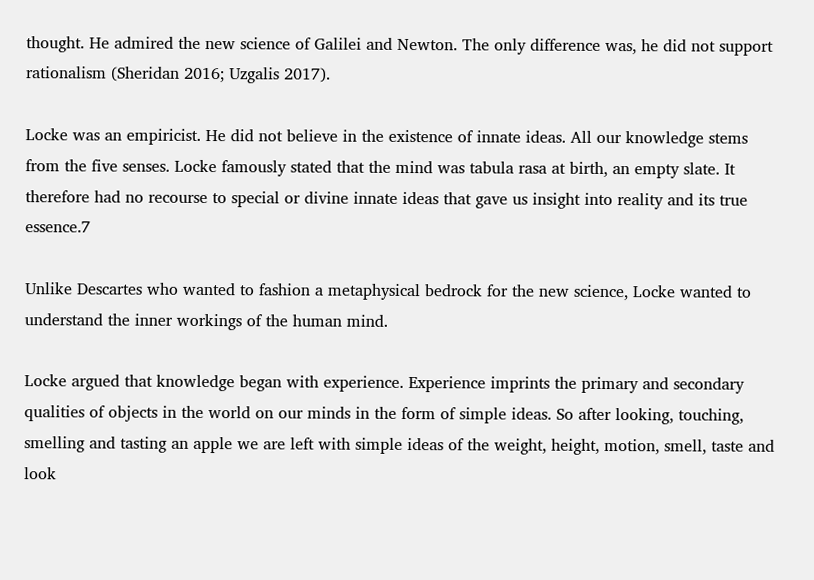thought. He admired the new science of Galilei and Newton. The only difference was, he did not support rationalism (Sheridan 2016; Uzgalis 2017).

Locke was an empiricist. He did not believe in the existence of innate ideas. All our knowledge stems from the five senses. Locke famously stated that the mind was tabula rasa at birth, an empty slate. It therefore had no recourse to special or divine innate ideas that gave us insight into reality and its true essence.7

Unlike Descartes who wanted to fashion a metaphysical bedrock for the new science, Locke wanted to understand the inner workings of the human mind.

Locke argued that knowledge began with experience. Experience imprints the primary and secondary qualities of objects in the world on our minds in the form of simple ideas. So after looking, touching, smelling and tasting an apple we are left with simple ideas of the weight, height, motion, smell, taste and look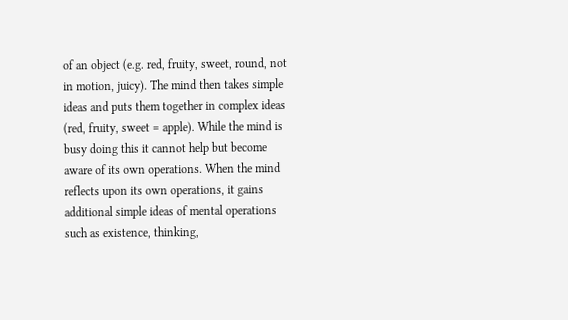of an object (e.g. red, fruity, sweet, round, not in motion, juicy). The mind then takes simple ideas and puts them together in complex ideas (red, fruity, sweet = apple). While the mind is busy doing this it cannot help but become aware of its own operations. When the mind reflects upon its own operations, it gains additional simple ideas of mental operations such as existence, thinking,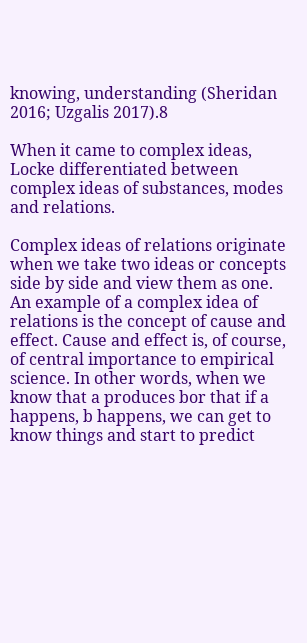knowing, understanding (Sheridan 2016; Uzgalis 2017).8

When it came to complex ideas, Locke differentiated between complex ideas of substances, modes and relations.

Complex ideas of relations originate when we take two ideas or concepts side by side and view them as one. An example of a complex idea of relations is the concept of cause and effect. Cause and effect is, of course, of central importance to empirical science. In other words, when we know that a produces bor that if a happens, b happens, we can get to know things and start to predict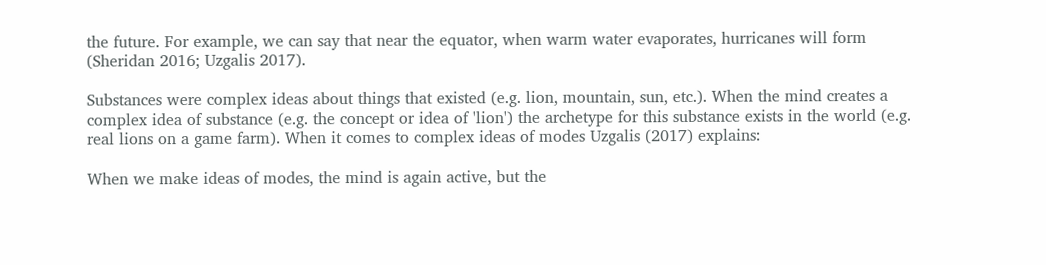the future. For example, we can say that near the equator, when warm water evaporates, hurricanes will form (Sheridan 2016; Uzgalis 2017).

Substances were complex ideas about things that existed (e.g. lion, mountain, sun, etc.). When the mind creates a complex idea of substance (e.g. the concept or idea of 'lion') the archetype for this substance exists in the world (e.g. real lions on a game farm). When it comes to complex ideas of modes Uzgalis (2017) explains:

When we make ideas of modes, the mind is again active, but the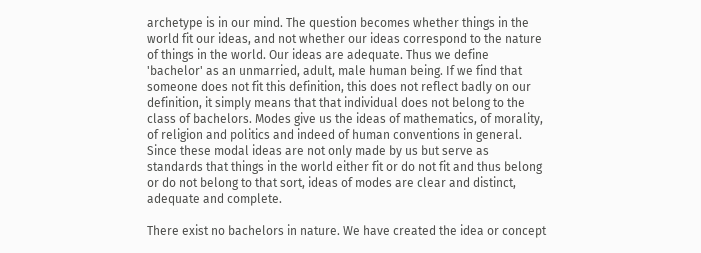archetype is in our mind. The question becomes whether things in the world fit our ideas, and not whether our ideas correspond to the nature of things in the world. Our ideas are adequate. Thus we define 'bachelor' as an unmarried, adult, male human being. If we find that someone does not fit this definition, this does not reflect badly on our definition, it simply means that that individual does not belong to the class of bachelors. Modes give us the ideas of mathematics, of morality, of religion and politics and indeed of human conventions in general. Since these modal ideas are not only made by us but serve as standards that things in the world either fit or do not fit and thus belong or do not belong to that sort, ideas of modes are clear and distinct, adequate and complete.

There exist no bachelors in nature. We have created the idea or concept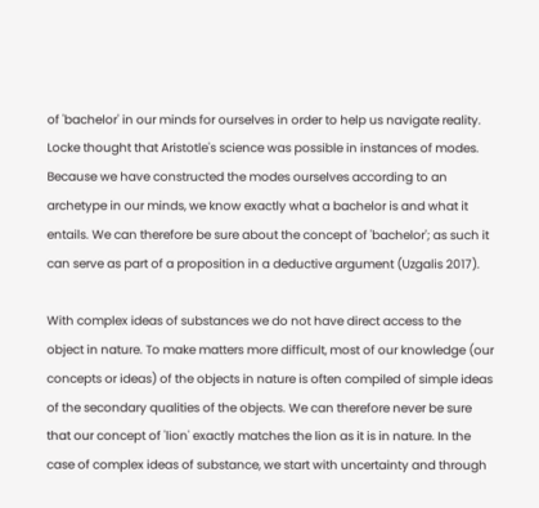of 'bachelor' in our minds for ourselves in order to help us navigate reality. Locke thought that Aristotle's science was possible in instances of modes. Because we have constructed the modes ourselves according to an archetype in our minds, we know exactly what a bachelor is and what it entails. We can therefore be sure about the concept of 'bachelor'; as such it can serve as part of a proposition in a deductive argument (Uzgalis 2017).

With complex ideas of substances we do not have direct access to the object in nature. To make matters more difficult, most of our knowledge (our concepts or ideas) of the objects in nature is often compiled of simple ideas of the secondary qualities of the objects. We can therefore never be sure that our concept of 'lion' exactly matches the lion as it is in nature. In the case of complex ideas of substance, we start with uncertainty and through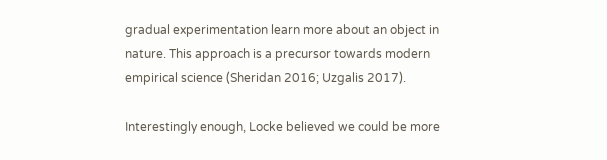gradual experimentation learn more about an object in nature. This approach is a precursor towards modern empirical science (Sheridan 2016; Uzgalis 2017).

Interestingly enough, Locke believed we could be more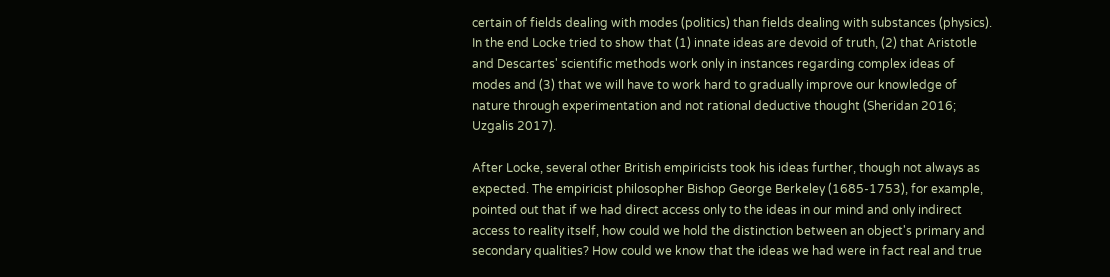certain of fields dealing with modes (politics) than fields dealing with substances (physics). In the end Locke tried to show that (1) innate ideas are devoid of truth, (2) that Aristotle and Descartes' scientific methods work only in instances regarding complex ideas of modes and (3) that we will have to work hard to gradually improve our knowledge of nature through experimentation and not rational deductive thought (Sheridan 2016; Uzgalis 2017).

After Locke, several other British empiricists took his ideas further, though not always as expected. The empiricist philosopher Bishop George Berkeley (1685-1753), for example, pointed out that if we had direct access only to the ideas in our mind and only indirect access to reality itself, how could we hold the distinction between an object's primary and secondary qualities? How could we know that the ideas we had were in fact real and true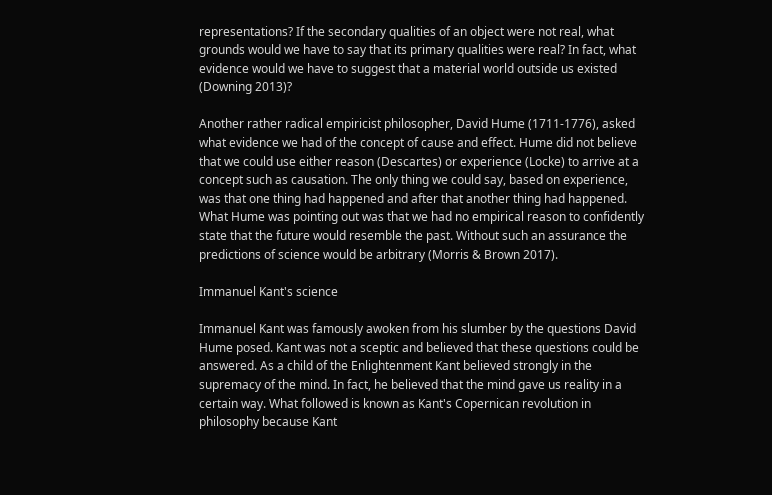representations? If the secondary qualities of an object were not real, what grounds would we have to say that its primary qualities were real? In fact, what evidence would we have to suggest that a material world outside us existed (Downing 2013)?

Another rather radical empiricist philosopher, David Hume (1711-1776), asked what evidence we had of the concept of cause and effect. Hume did not believe that we could use either reason (Descartes) or experience (Locke) to arrive at a concept such as causation. The only thing we could say, based on experience, was that one thing had happened and after that another thing had happened. What Hume was pointing out was that we had no empirical reason to confidently state that the future would resemble the past. Without such an assurance the predictions of science would be arbitrary (Morris & Brown 2017).

Immanuel Kant's science

Immanuel Kant was famously awoken from his slumber by the questions David Hume posed. Kant was not a sceptic and believed that these questions could be answered. As a child of the Enlightenment Kant believed strongly in the supremacy of the mind. In fact, he believed that the mind gave us reality in a certain way. What followed is known as Kant's Copernican revolution in philosophy because Kant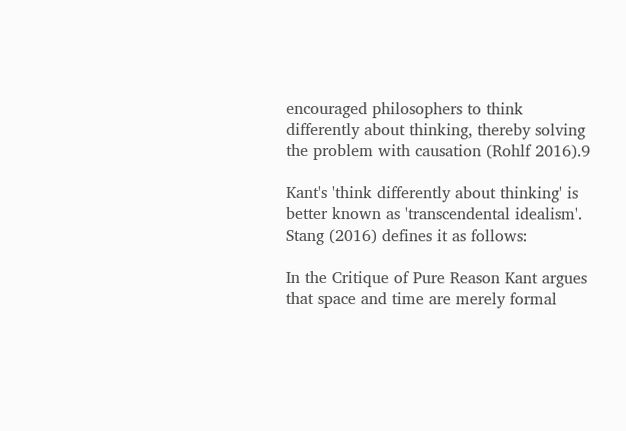encouraged philosophers to think differently about thinking, thereby solving the problem with causation (Rohlf 2016).9

Kant's 'think differently about thinking' is better known as 'transcendental idealism'. Stang (2016) defines it as follows:

In the Critique of Pure Reason Kant argues that space and time are merely formal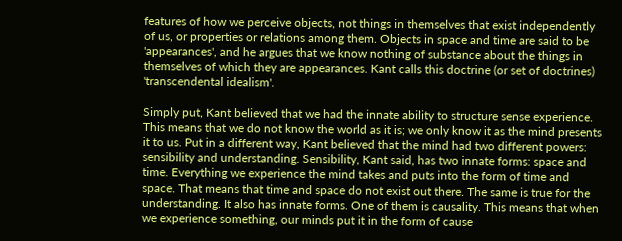features of how we perceive objects, not things in themselves that exist independently of us, or properties or relations among them. Objects in space and time are said to be 'appearances', and he argues that we know nothing of substance about the things in themselves of which they are appearances. Kant calls this doctrine (or set of doctrines) 'transcendental idealism'.

Simply put, Kant believed that we had the innate ability to structure sense experience. This means that we do not know the world as it is; we only know it as the mind presents it to us. Put in a different way, Kant believed that the mind had two different powers: sensibility and understanding. Sensibility, Kant said, has two innate forms: space and time. Everything we experience the mind takes and puts into the form of time and space. That means that time and space do not exist out there. The same is true for the understanding. It also has innate forms. One of them is causality. This means that when we experience something, our minds put it in the form of cause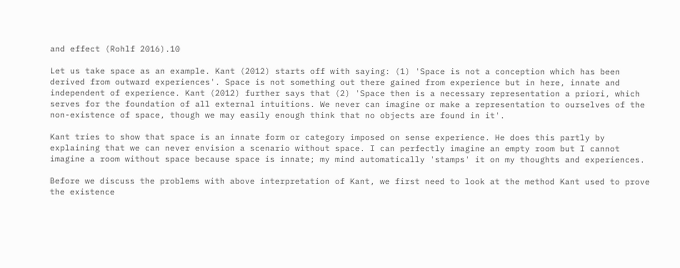and effect (Rohlf 2016).10

Let us take space as an example. Kant (2012) starts off with saying: (1) 'Space is not a conception which has been derived from outward experiences'. Space is not something out there gained from experience but in here, innate and independent of experience. Kant (2012) further says that (2) 'Space then is a necessary representation a priori, which serves for the foundation of all external intuitions. We never can imagine or make a representation to ourselves of the non-existence of space, though we may easily enough think that no objects are found in it'.

Kant tries to show that space is an innate form or category imposed on sense experience. He does this partly by explaining that we can never envision a scenario without space. I can perfectly imagine an empty room but I cannot imagine a room without space because space is innate; my mind automatically 'stamps' it on my thoughts and experiences.

Before we discuss the problems with above interpretation of Kant, we first need to look at the method Kant used to prove the existence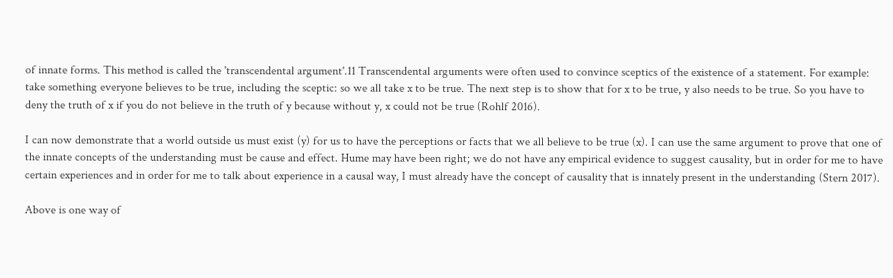of innate forms. This method is called the 'transcendental argument'.11 Transcendental arguments were often used to convince sceptics of the existence of a statement. For example: take something everyone believes to be true, including the sceptic: so we all take x to be true. The next step is to show that for x to be true, y also needs to be true. So you have to deny the truth of x if you do not believe in the truth of y because without y, x could not be true (Rohlf 2016).

I can now demonstrate that a world outside us must exist (y) for us to have the perceptions or facts that we all believe to be true (x). I can use the same argument to prove that one of the innate concepts of the understanding must be cause and effect. Hume may have been right; we do not have any empirical evidence to suggest causality, but in order for me to have certain experiences and in order for me to talk about experience in a causal way, I must already have the concept of causality that is innately present in the understanding (Stern 2017).

Above is one way of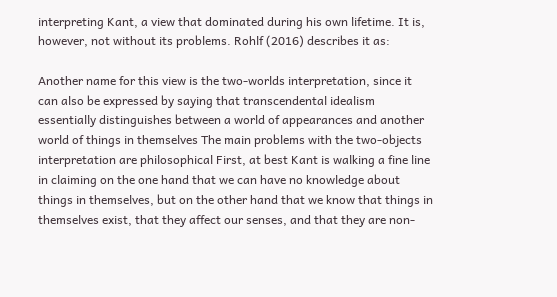interpreting Kant, a view that dominated during his own lifetime. It is, however, not without its problems. Rohlf (2016) describes it as:

Another name for this view is the two-worlds interpretation, since it can also be expressed by saying that transcendental idealism essentially distinguishes between a world of appearances and another world of things in themselves The main problems with the two-objects interpretation are philosophical First, at best Kant is walking a fine line in claiming on the one hand that we can have no knowledge about things in themselves, but on the other hand that we know that things in themselves exist, that they affect our senses, and that they are non-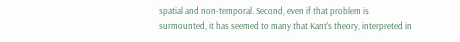spatial and non-temporal. Second, even if that problem is surmounted, it has seemed to many that Kant's theory, interpreted in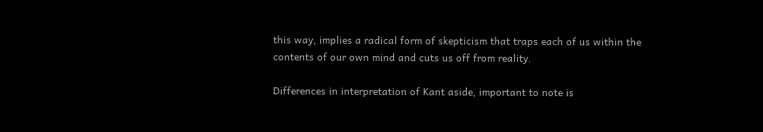this way, implies a radical form of skepticism that traps each of us within the contents of our own mind and cuts us off from reality.

Differences in interpretation of Kant aside, important to note is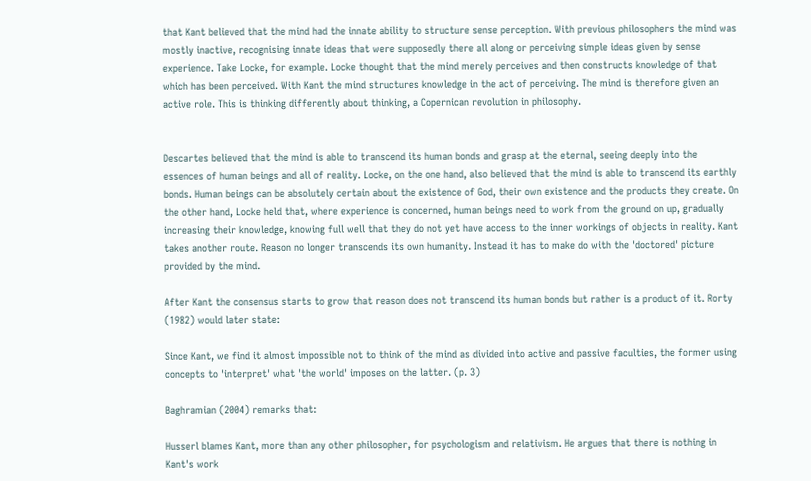that Kant believed that the mind had the innate ability to structure sense perception. With previous philosophers the mind was mostly inactive, recognising innate ideas that were supposedly there all along or perceiving simple ideas given by sense experience. Take Locke, for example. Locke thought that the mind merely perceives and then constructs knowledge of that which has been perceived. With Kant the mind structures knowledge in the act of perceiving. The mind is therefore given an active role. This is thinking differently about thinking, a Copernican revolution in philosophy.


Descartes believed that the mind is able to transcend its human bonds and grasp at the eternal, seeing deeply into the essences of human beings and all of reality. Locke, on the one hand, also believed that the mind is able to transcend its earthly bonds. Human beings can be absolutely certain about the existence of God, their own existence and the products they create. On the other hand, Locke held that, where experience is concerned, human beings need to work from the ground on up, gradually increasing their knowledge, knowing full well that they do not yet have access to the inner workings of objects in reality. Kant takes another route. Reason no longer transcends its own humanity. Instead it has to make do with the 'doctored' picture provided by the mind.

After Kant the consensus starts to grow that reason does not transcend its human bonds but rather is a product of it. Rorty (1982) would later state:

Since Kant, we find it almost impossible not to think of the mind as divided into active and passive faculties, the former using concepts to 'interpret' what 'the world' imposes on the latter. (p. 3)

Baghramian (2004) remarks that:

Husserl blames Kant, more than any other philosopher, for psychologism and relativism. He argues that there is nothing in Kant's work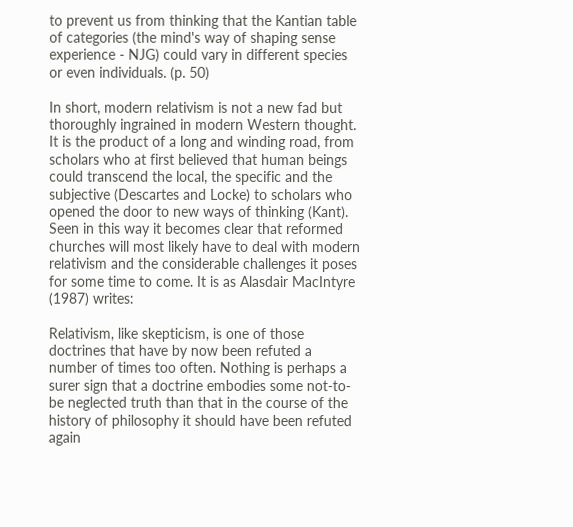to prevent us from thinking that the Kantian table of categories (the mind's way of shaping sense experience - NJG) could vary in different species or even individuals. (p. 50)

In short, modern relativism is not a new fad but thoroughly ingrained in modern Western thought. It is the product of a long and winding road, from scholars who at first believed that human beings could transcend the local, the specific and the subjective (Descartes and Locke) to scholars who opened the door to new ways of thinking (Kant). Seen in this way it becomes clear that reformed churches will most likely have to deal with modern relativism and the considerable challenges it poses for some time to come. It is as Alasdair MacIntyre (1987) writes:

Relativism, like skepticism, is one of those doctrines that have by now been refuted a number of times too often. Nothing is perhaps a surer sign that a doctrine embodies some not-to-be neglected truth than that in the course of the history of philosophy it should have been refuted again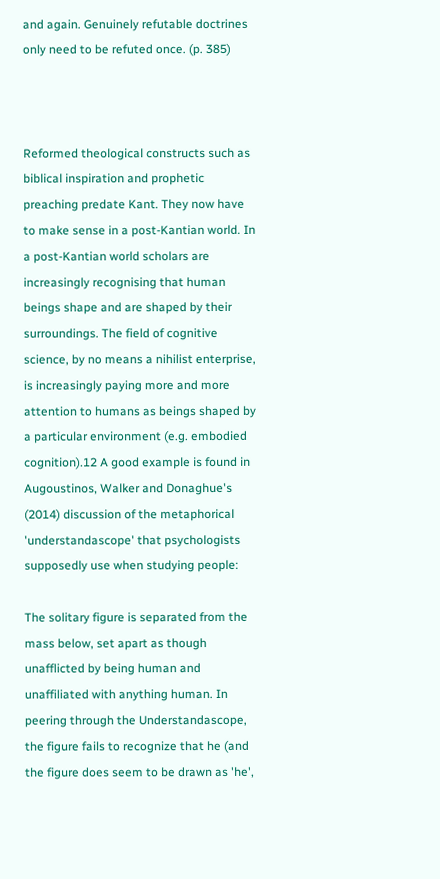and again. Genuinely refutable doctrines only need to be refuted once. (p. 385)



Reformed theological constructs such as biblical inspiration and prophetic preaching predate Kant. They now have to make sense in a post-Kantian world. In a post-Kantian world scholars are increasingly recognising that human beings shape and are shaped by their surroundings. The field of cognitive science, by no means a nihilist enterprise, is increasingly paying more and more attention to humans as beings shaped by a particular environment (e.g. embodied cognition).12 A good example is found in Augoustinos, Walker and Donaghue's (2014) discussion of the metaphorical 'understandascope' that psychologists supposedly use when studying people:

The solitary figure is separated from the mass below, set apart as though unafflicted by being human and unaffiliated with anything human. In peering through the Understandascope, the figure fails to recognize that he (and the figure does seem to be drawn as 'he',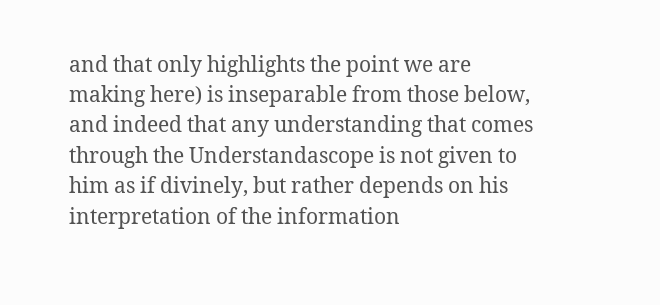and that only highlights the point we are making here) is inseparable from those below, and indeed that any understanding that comes through the Understandascope is not given to him as if divinely, but rather depends on his interpretation of the information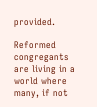provided.

Reformed congregants are living in a world where many, if not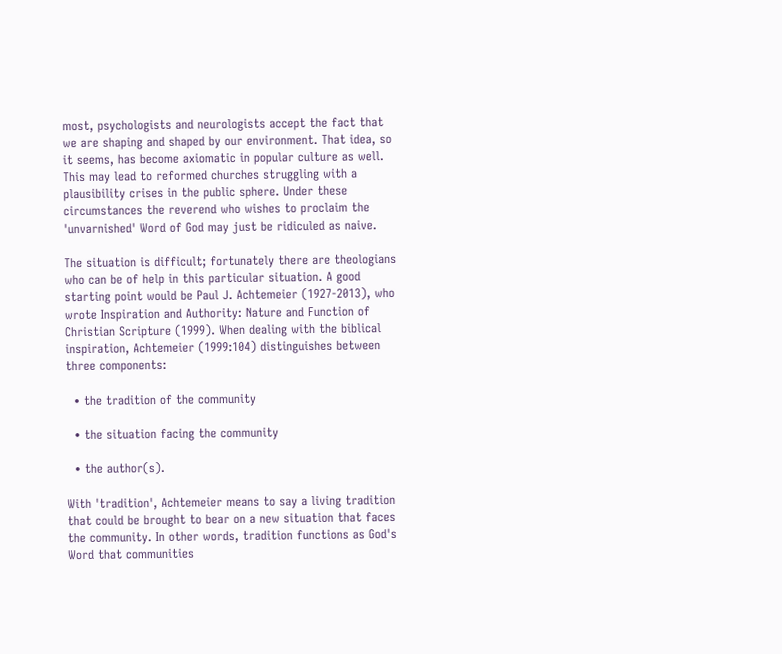most, psychologists and neurologists accept the fact that we are shaping and shaped by our environment. That idea, so it seems, has become axiomatic in popular culture as well. This may lead to reformed churches struggling with a plausibility crises in the public sphere. Under these circumstances the reverend who wishes to proclaim the 'unvarnished' Word of God may just be ridiculed as naive.

The situation is difficult; fortunately there are theologians who can be of help in this particular situation. A good starting point would be Paul J. Achtemeier (1927-2013), who wrote Inspiration and Authority: Nature and Function of Christian Scripture (1999). When dealing with the biblical inspiration, Achtemeier (1999:104) distinguishes between three components:

  • the tradition of the community

  • the situation facing the community

  • the author(s).

With 'tradition', Achtemeier means to say a living tradition that could be brought to bear on a new situation that faces the community. In other words, tradition functions as God's Word that communities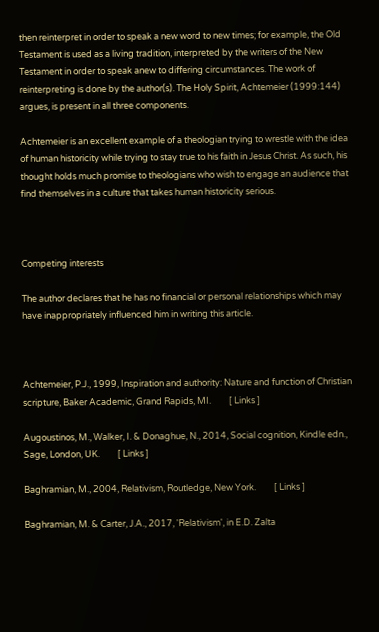then reinterpret in order to speak a new word to new times; for example, the Old Testament is used as a living tradition, interpreted by the writers of the New Testament in order to speak anew to differing circumstances. The work of reinterpreting is done by the author(s). The Holy Spirit, Achtemeier (1999:144) argues, is present in all three components.

Achtemeier is an excellent example of a theologian trying to wrestle with the idea of human historicity while trying to stay true to his faith in Jesus Christ. As such, his thought holds much promise to theologians who wish to engage an audience that find themselves in a culture that takes human historicity serious.



Competing interests

The author declares that he has no financial or personal relationships which may have inappropriately influenced him in writing this article.



Achtemeier, P.J., 1999, Inspiration and authority: Nature and function of Christian scripture, Baker Academic, Grand Rapids, MI.         [ Links ]

Augoustinos, M., Walker, I. & Donaghue, N., 2014, Social cognition, Kindle edn., Sage, London, UK.         [ Links ]

Baghramian, M., 2004, Relativism, Routledge, New York.         [ Links ]

Baghramian, M. & Carter, J.A., 2017, 'Relativism', in E.D. Zalta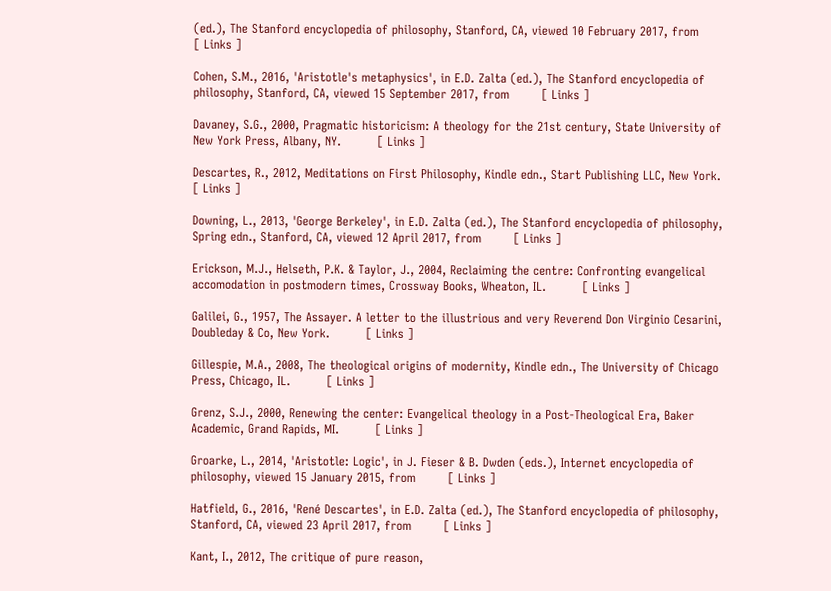(ed.), The Stanford encyclopedia of philosophy, Stanford, CA, viewed 10 February 2017, from        [ Links ]

Cohen, S.M., 2016, 'Aristotle's metaphysics', in E.D. Zalta (ed.), The Stanford encyclopedia of philosophy, Stanford, CA, viewed 15 September 2017, from        [ Links ]

Davaney, S.G., 2000, Pragmatic historicism: A theology for the 21st century, State University of New York Press, Albany, NY.         [ Links ]

Descartes, R., 2012, Meditations on First Philosophy, Kindle edn., Start Publishing LLC, New York.         [ Links ]

Downing, L., 2013, 'George Berkeley', in E.D. Zalta (ed.), The Stanford encyclopedia of philosophy, Spring edn., Stanford, CA, viewed 12 April 2017, from        [ Links ]

Erickson, M.J., Helseth, P.K. & Taylor, J., 2004, Reclaiming the centre: Confronting evangelical accomodation in postmodern times, Crossway Books, Wheaton, IL.         [ Links ]

Galilei, G., 1957, The Assayer. A letter to the illustrious and very Reverend Don Virginio Cesarini, Doubleday & Co, New York.         [ Links ]

Gillespie, M.A., 2008, The theological origins of modernity, Kindle edn., The University of Chicago Press, Chicago, IL.         [ Links ]

Grenz, S.J., 2000, Renewing the center: Evangelical theology in a Post-Theological Era, Baker Academic, Grand Rapids, MI.         [ Links ]

Groarke, L., 2014, 'Aristotle: Logic', in J. Fieser & B. Dwden (eds.), Internet encyclopedia of philosophy, viewed 15 January 2015, from        [ Links ]

Hatfield, G., 2016, 'René Descartes', in E.D. Zalta (ed.), The Stanford encyclopedia of philosophy, Stanford, CA, viewed 23 April 2017, from        [ Links ]

Kant, I., 2012, The critique of pure reason,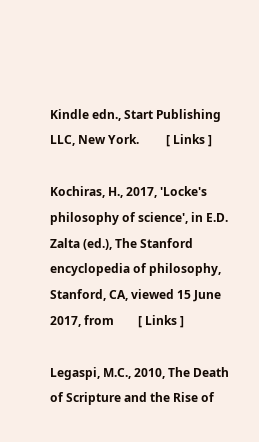Kindle edn., Start Publishing LLC, New York.         [ Links ]

Kochiras, H., 2017, 'Locke's philosophy of science', in E.D. Zalta (ed.), The Stanford encyclopedia of philosophy, Stanford, CA, viewed 15 June 2017, from        [ Links ]

Legaspi, M.C., 2010, The Death of Scripture and the Rise of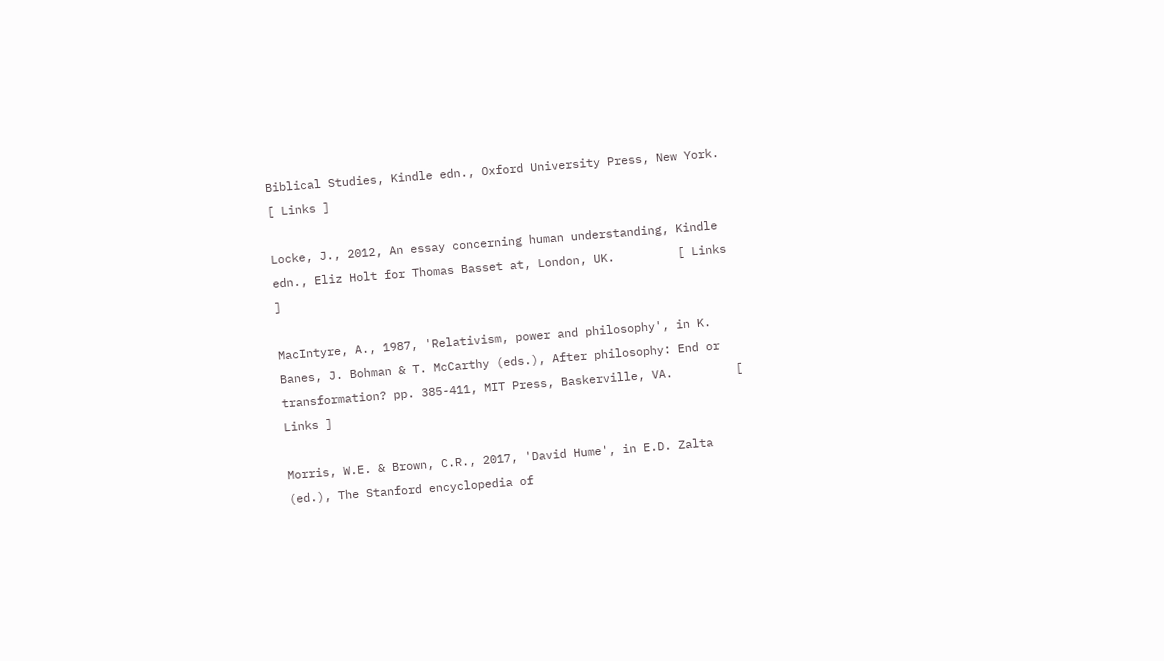Biblical Studies, Kindle edn., Oxford University Press, New York.         [ Links ]

Locke, J., 2012, An essay concerning human understanding, Kindle edn., Eliz Holt for Thomas Basset at, London, UK.         [ Links ]

MacIntyre, A., 1987, 'Relativism, power and philosophy', in K. Banes, J. Bohman & T. McCarthy (eds.), After philosophy: End or transformation? pp. 385-411, MIT Press, Baskerville, VA.         [ Links ]

Morris, W.E. & Brown, C.R., 2017, 'David Hume', in E.D. Zalta (ed.), The Stanford encyclopedia of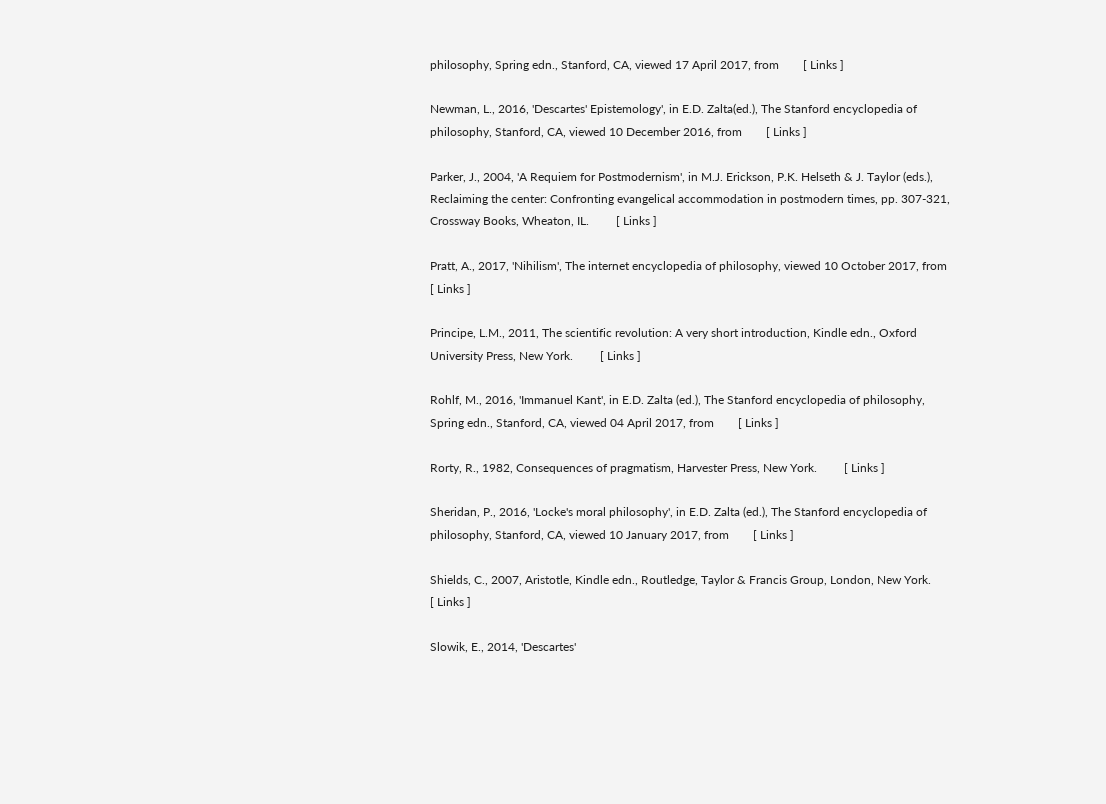philosophy, Spring edn., Stanford, CA, viewed 17 April 2017, from        [ Links ]

Newman, L., 2016, 'Descartes' Epistemology', in E.D. Zalta(ed.), The Stanford encyclopedia of philosophy, Stanford, CA, viewed 10 December 2016, from        [ Links ]

Parker, J., 2004, 'A Requiem for Postmodernism', in M.J. Erickson, P.K. Helseth & J. Taylor (eds.), Reclaiming the center: Confronting evangelical accommodation in postmodern times, pp. 307-321, Crossway Books, Wheaton, IL.         [ Links ]

Pratt, A., 2017, 'Nihilism', The internet encyclopedia of philosophy, viewed 10 October 2017, from        [ Links ]

Principe, L.M., 2011, The scientific revolution: A very short introduction, Kindle edn., Oxford University Press, New York.         [ Links ]

Rohlf, M., 2016, 'Immanuel Kant', in E.D. Zalta (ed.), The Stanford encyclopedia of philosophy, Spring edn., Stanford, CA, viewed 04 April 2017, from        [ Links ]

Rorty, R., 1982, Consequences of pragmatism, Harvester Press, New York.         [ Links ]

Sheridan, P., 2016, 'Locke's moral philosophy', in E.D. Zalta (ed.), The Stanford encyclopedia of philosophy, Stanford, CA, viewed 10 January 2017, from        [ Links ]

Shields, C., 2007, Aristotle, Kindle edn., Routledge, Taylor & Francis Group, London, New York.         [ Links ]

Slowik, E., 2014, 'Descartes'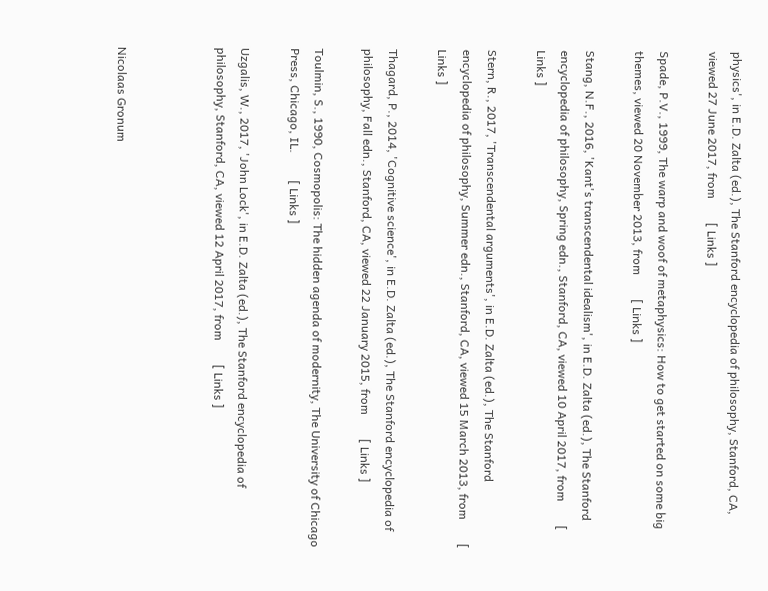physics', in E.D. Zalta (ed.), The Stanford encyclopedia of philosophy, Stanford, CA, viewed 27 June 2017, from        [ Links ]

Spade, P.V., 1999, The warp and woof of metaphysics: How to get started on some big themes, viewed 20 November 2013, from        [ Links ]

Stang, N.F., 2016, 'Kant's transcendental idealism', in E.D. Zalta (ed.), The Stanford encyclopedia of philosophy, Spring edn., Stanford, CA, viewed 10 April 2017, from        [ Links ]

Stern, R., 2017, 'Transcendental arguments', in E.D. Zalta (ed.), The Stanford encyclopedia of philosophy, Summer edn., Stanford, CA, viewed 15 March 2013, from        [ Links ]

Thagard, P., 2014, 'Cognitive science', in E.D. Zalta (ed.), The Stanford encyclopedia of philosophy, Fall edn., Stanford, CA, viewed 22 January 2015, from        [ Links ]

Toulmin, S., 1990, Cosmopolis: The hidden agenda of modernity, The University of Chicago Press, Chicago, IL.         [ Links ]

Uzgalis, W., 2017, 'John Lock', in E.D. Zalta (ed.), The Stanford encyclopedia of philosophy, Stanford, CA, viewed 12 April 2017, from        [ Links ]



Nicolaas Gronum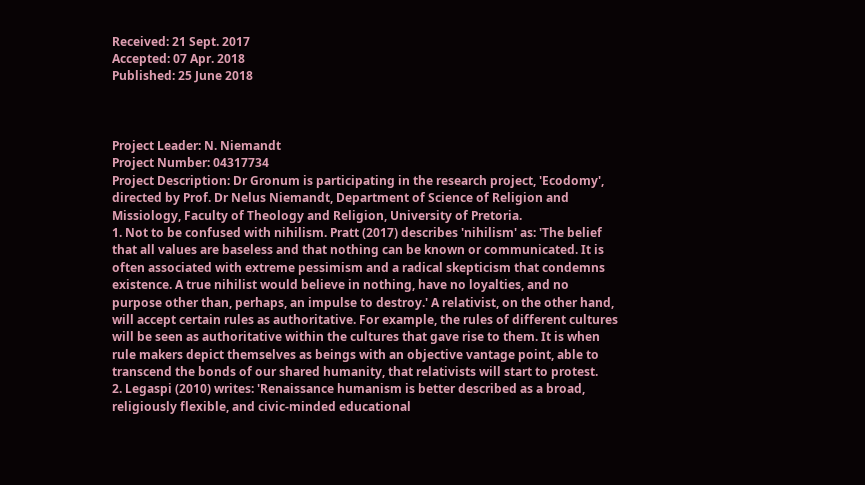Received: 21 Sept. 2017
Accepted: 07 Apr. 2018
Published: 25 June 2018



Project Leader: N. Niemandt
Project Number: 04317734
Project Description: Dr Gronum is participating in the research project, 'Ecodomy', directed by Prof. Dr Nelus Niemandt, Department of Science of Religion and Missiology, Faculty of Theology and Religion, University of Pretoria.
1. Not to be confused with nihilism. Pratt (2017) describes 'nihilism' as: 'The belief that all values are baseless and that nothing can be known or communicated. It is often associated with extreme pessimism and a radical skepticism that condemns existence. A true nihilist would believe in nothing, have no loyalties, and no purpose other than, perhaps, an impulse to destroy.' A relativist, on the other hand, will accept certain rules as authoritative. For example, the rules of different cultures will be seen as authoritative within the cultures that gave rise to them. It is when rule makers depict themselves as beings with an objective vantage point, able to transcend the bonds of our shared humanity, that relativists will start to protest.
2. Legaspi (2010) writes: 'Renaissance humanism is better described as a broad, religiously flexible, and civic-minded educational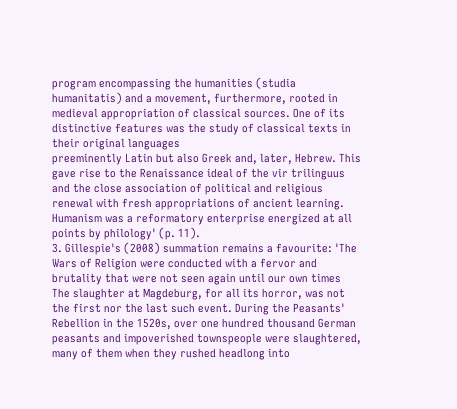program encompassing the humanities (studia humanitatis) and a movement, furthermore, rooted in medieval appropriation of classical sources. One of its distinctive features was the study of classical texts in their original languages
preeminently Latin but also Greek and, later, Hebrew. This gave rise to the Renaissance ideal of the vir trilinguus and the close association of political and religious renewal with fresh appropriations of ancient learning. Humanism was a reformatory enterprise energized at all points by philology' (p. 11).
3. Gillespie's (2008) summation remains a favourite: 'The Wars of Religion were conducted with a fervor and brutality that were not seen again until our own times
The slaughter at Magdeburg, for all its horror, was not the first nor the last such event. During the Peasants' Rebellion in the 1520s, over one hundred thousand German peasants and impoverished townspeople were slaughtered, many of them when they rushed headlong into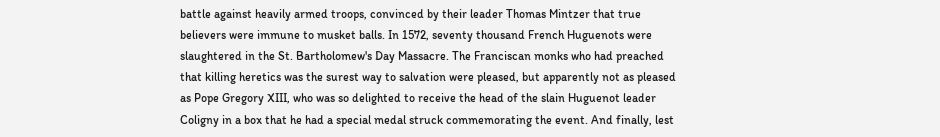battle against heavily armed troops, convinced by their leader Thomas Mintzer that true believers were immune to musket balls. In 1572, seventy thousand French Huguenots were slaughtered in the St. Bartholomew's Day Massacre. The Franciscan monks who had preached that killing heretics was the surest way to salvation were pleased, but apparently not as pleased as Pope Gregory XIII, who was so delighted to receive the head of the slain Huguenot leader Coligny in a box that he had a special medal struck commemorating the event. And finally, lest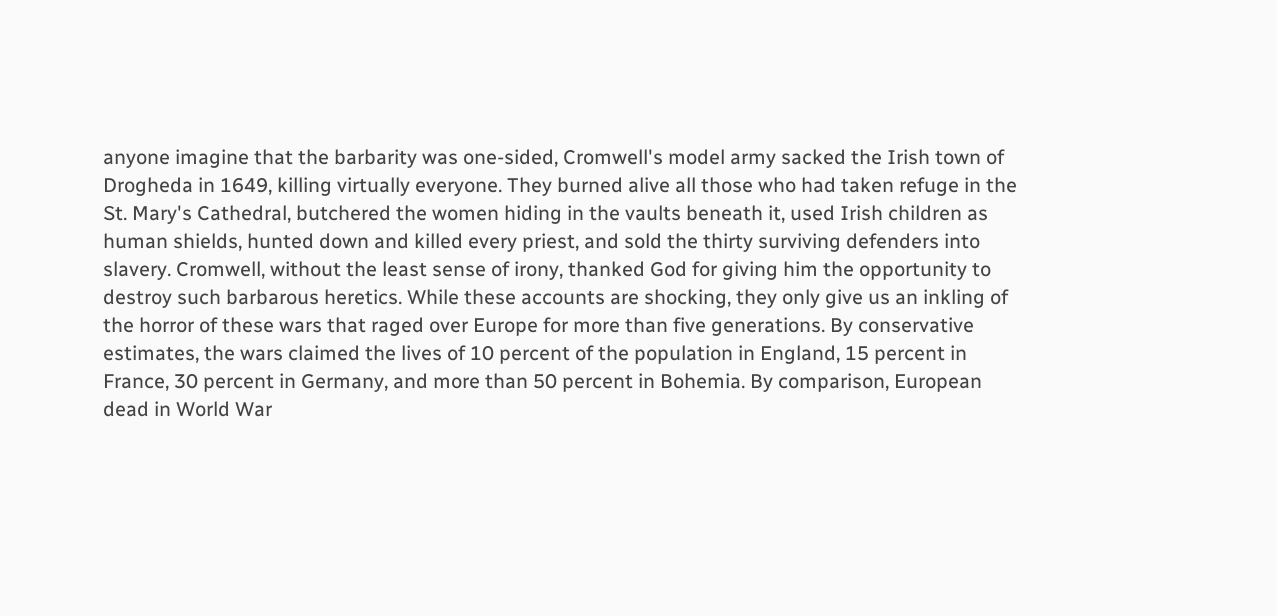anyone imagine that the barbarity was one-sided, Cromwell's model army sacked the Irish town of Drogheda in 1649, killing virtually everyone. They burned alive all those who had taken refuge in the St. Mary's Cathedral, butchered the women hiding in the vaults beneath it, used Irish children as human shields, hunted down and killed every priest, and sold the thirty surviving defenders into slavery. Cromwell, without the least sense of irony, thanked God for giving him the opportunity to destroy such barbarous heretics. While these accounts are shocking, they only give us an inkling of the horror of these wars that raged over Europe for more than five generations. By conservative estimates, the wars claimed the lives of 10 percent of the population in England, 15 percent in France, 30 percent in Germany, and more than 50 percent in Bohemia. By comparison, European dead in World War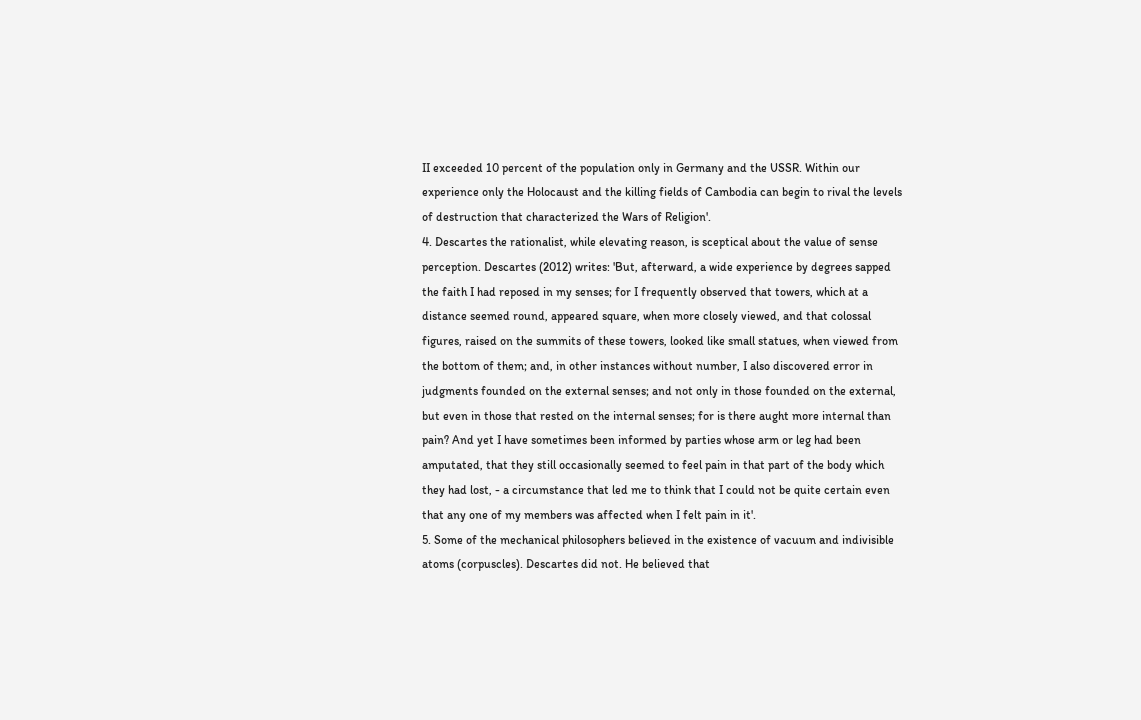II exceeded 10 percent of the population only in Germany and the USSR. Within our experience only the Holocaust and the killing fields of Cambodia can begin to rival the levels of destruction that characterized the Wars of Religion'.
4. Descartes the rationalist, while elevating reason, is sceptical about the value of sense perception. Descartes (2012) writes: 'But, afterward, a wide experience by degrees sapped the faith I had reposed in my senses; for I frequently observed that towers, which at a distance seemed round, appeared square, when more closely viewed, and that colossal figures, raised on the summits of these towers, looked like small statues, when viewed from the bottom of them; and, in other instances without number, I also discovered error in judgments founded on the external senses; and not only in those founded on the external, but even in those that rested on the internal senses; for is there aught more internal than pain? And yet I have sometimes been informed by parties whose arm or leg had been amputated, that they still occasionally seemed to feel pain in that part of the body which they had lost, - a circumstance that led me to think that I could not be quite certain even that any one of my members was affected when I felt pain in it'.
5. Some of the mechanical philosophers believed in the existence of vacuum and indivisible atoms (corpuscles). Descartes did not. He believed that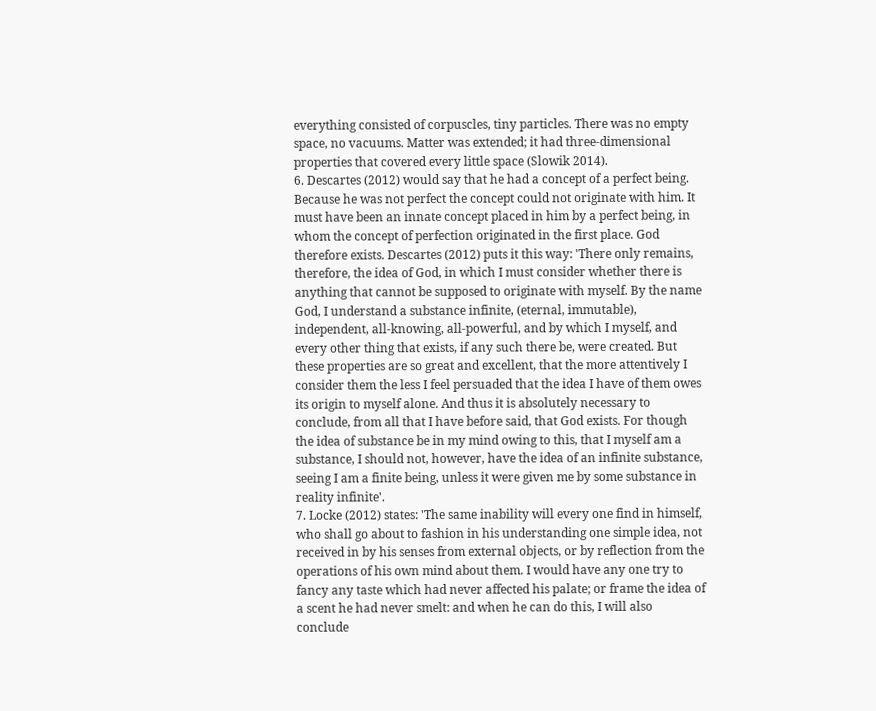everything consisted of corpuscles, tiny particles. There was no empty space, no vacuums. Matter was extended; it had three-dimensional properties that covered every little space (Slowik 2014).
6. Descartes (2012) would say that he had a concept of a perfect being. Because he was not perfect the concept could not originate with him. It must have been an innate concept placed in him by a perfect being, in whom the concept of perfection originated in the first place. God therefore exists. Descartes (2012) puts it this way: 'There only remains, therefore, the idea of God, in which I must consider whether there is anything that cannot be supposed to originate with myself. By the name God, I understand a substance infinite, (eternal, immutable), independent, all-knowing, all-powerful, and by which I myself, and every other thing that exists, if any such there be, were created. But these properties are so great and excellent, that the more attentively I consider them the less I feel persuaded that the idea I have of them owes its origin to myself alone. And thus it is absolutely necessary to conclude, from all that I have before said, that God exists. For though the idea of substance be in my mind owing to this, that I myself am a substance, I should not, however, have the idea of an infinite substance, seeing I am a finite being, unless it were given me by some substance in reality infinite'.
7. Locke (2012) states: 'The same inability will every one find in himself, who shall go about to fashion in his understanding one simple idea, not received in by his senses from external objects, or by reflection from the operations of his own mind about them. I would have any one try to fancy any taste which had never affected his palate; or frame the idea of a scent he had never smelt: and when he can do this, I will also conclude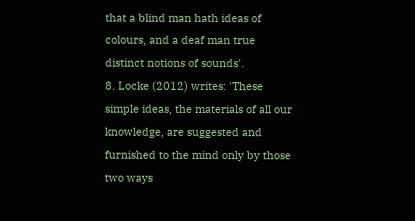that a blind man hath ideas of colours, and a deaf man true distinct notions of sounds'.
8. Locke (2012) writes: 'These simple ideas, the materials of all our knowledge, are suggested and furnished to the mind only by those two ways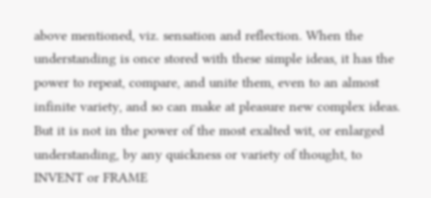above mentioned, viz. sensation and reflection. When the understanding is once stored with these simple ideas, it has the power to repeat, compare, and unite them, even to an almost infinite variety, and so can make at pleasure new complex ideas. But it is not in the power of the most exalted wit, or enlarged understanding, by any quickness or variety of thought, to INVENT or FRAME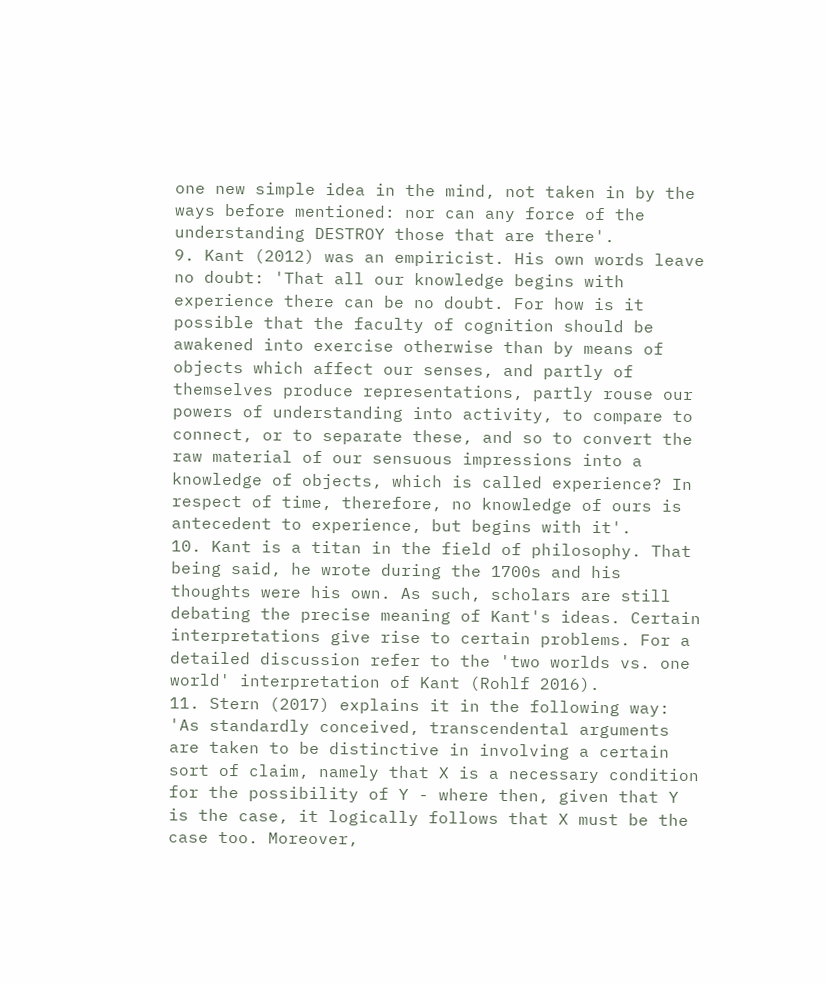one new simple idea in the mind, not taken in by the ways before mentioned: nor can any force of the understanding DESTROY those that are there'.
9. Kant (2012) was an empiricist. His own words leave no doubt: 'That all our knowledge begins with experience there can be no doubt. For how is it possible that the faculty of cognition should be awakened into exercise otherwise than by means of objects which affect our senses, and partly of themselves produce representations, partly rouse our powers of understanding into activity, to compare to connect, or to separate these, and so to convert the raw material of our sensuous impressions into a knowledge of objects, which is called experience? In respect of time, therefore, no knowledge of ours is antecedent to experience, but begins with it'.
10. Kant is a titan in the field of philosophy. That being said, he wrote during the 1700s and his thoughts were his own. As such, scholars are still debating the precise meaning of Kant's ideas. Certain interpretations give rise to certain problems. For a detailed discussion refer to the 'two worlds vs. one world' interpretation of Kant (Rohlf 2016).
11. Stern (2017) explains it in the following way: 'As standardly conceived, transcendental arguments are taken to be distinctive in involving a certain sort of claim, namely that X is a necessary condition for the possibility of Y - where then, given that Y is the case, it logically follows that X must be the case too. Moreover,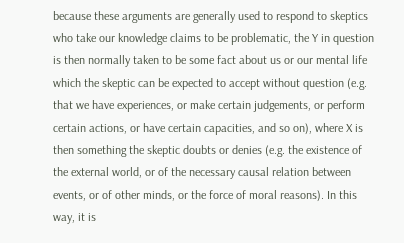because these arguments are generally used to respond to skeptics who take our knowledge claims to be problematic, the Y in question is then normally taken to be some fact about us or our mental life which the skeptic can be expected to accept without question (e.g. that we have experiences, or make certain judgements, or perform certain actions, or have certain capacities, and so on), where X is then something the skeptic doubts or denies (e.g. the existence of the external world, or of the necessary causal relation between events, or of other minds, or the force of moral reasons). In this way, it is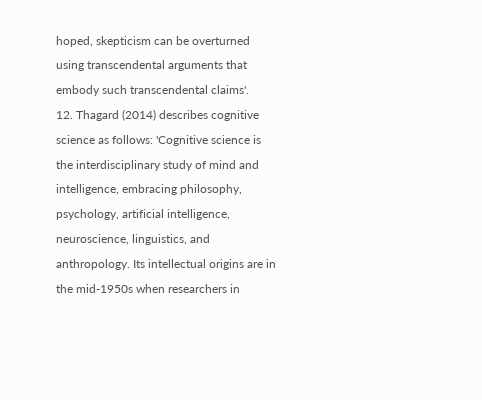hoped, skepticism can be overturned using transcendental arguments that embody such transcendental claims'.
12. Thagard (2014) describes cognitive science as follows: 'Cognitive science is the interdisciplinary study of mind and intelligence, embracing philosophy, psychology, artificial intelligence, neuroscience, linguistics, and anthropology. Its intellectual origins are in the mid-1950s when researchers in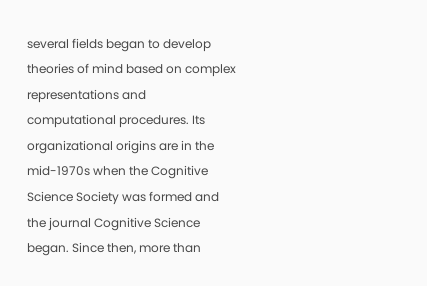several fields began to develop theories of mind based on complex representations and computational procedures. Its organizational origins are in the mid-1970s when the Cognitive Science Society was formed and the journal Cognitive Science began. Since then, more than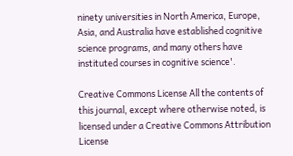ninety universities in North America, Europe, Asia, and Australia have established cognitive science programs, and many others have instituted courses in cognitive science'.

Creative Commons License All the contents of this journal, except where otherwise noted, is licensed under a Creative Commons Attribution License